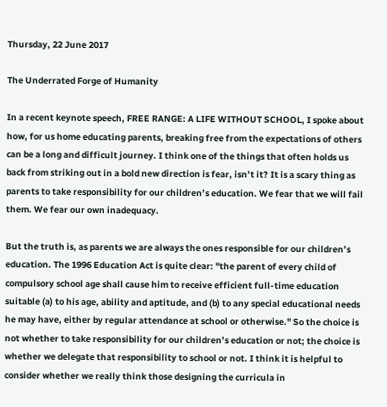Thursday, 22 June 2017

The Underrated Forge of Humanity

In a recent keynote speech, FREE RANGE: A LIFE WITHOUT SCHOOL, I spoke about how, for us home educating parents, breaking free from the expectations of others can be a long and difficult journey. I think one of the things that often holds us back from striking out in a bold new direction is fear, isn’t it? It is a scary thing as parents to take responsibility for our children’s education. We fear that we will fail them. We fear our own inadequacy.

But the truth is, as parents we are always the ones responsible for our children’s education. The 1996 Education Act is quite clear: "the parent of every child of compulsory school age shall cause him to receive efficient full-time education suitable (a) to his age, ability and aptitude, and (b) to any special educational needs he may have, either by regular attendance at school or otherwise." So the choice is not whether to take responsibility for our children’s education or not; the choice is whether we delegate that responsibility to school or not. I think it is helpful to consider whether we really think those designing the curricula in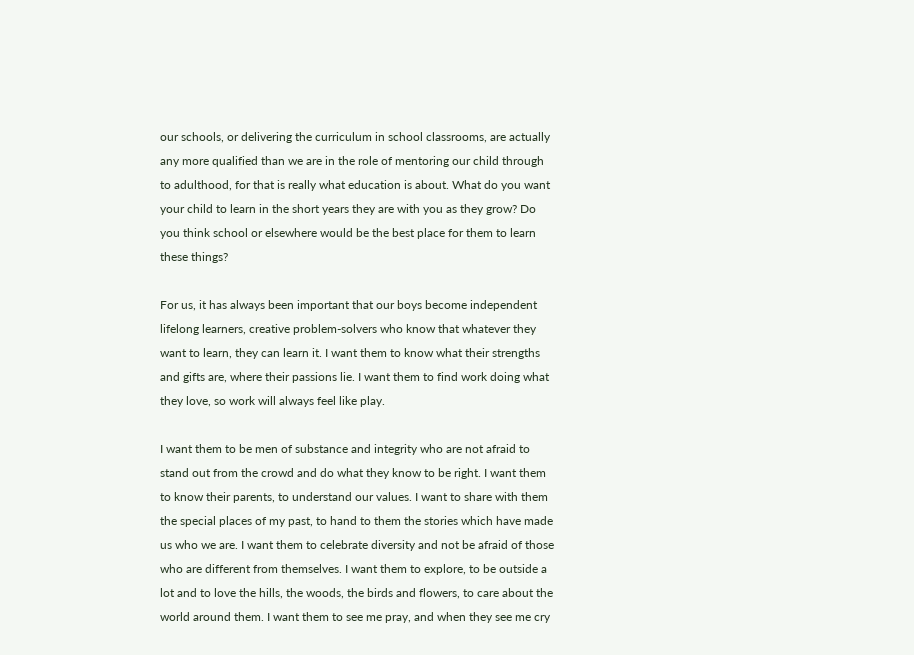our schools, or delivering the curriculum in school classrooms, are actually any more qualified than we are in the role of mentoring our child through to adulthood, for that is really what education is about. What do you want your child to learn in the short years they are with you as they grow? Do you think school or elsewhere would be the best place for them to learn these things?

For us, it has always been important that our boys become independent lifelong learners, creative problem-solvers who know that whatever they want to learn, they can learn it. I want them to know what their strengths and gifts are, where their passions lie. I want them to find work doing what they love, so work will always feel like play.

I want them to be men of substance and integrity who are not afraid to stand out from the crowd and do what they know to be right. I want them to know their parents, to understand our values. I want to share with them the special places of my past, to hand to them the stories which have made us who we are. I want them to celebrate diversity and not be afraid of those who are different from themselves. I want them to explore, to be outside a lot and to love the hills, the woods, the birds and flowers, to care about the world around them. I want them to see me pray, and when they see me cry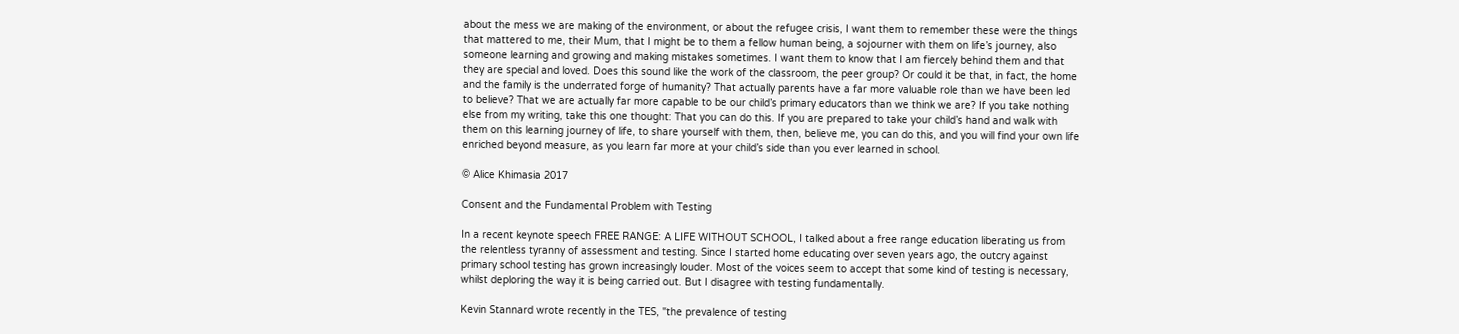about the mess we are making of the environment, or about the refugee crisis, I want them to remember these were the things that mattered to me, their Mum, that I might be to them a fellow human being, a sojourner with them on life’s journey, also someone learning and growing and making mistakes sometimes. I want them to know that I am fiercely behind them and that they are special and loved. Does this sound like the work of the classroom, the peer group? Or could it be that, in fact, the home and the family is the underrated forge of humanity? That actually parents have a far more valuable role than we have been led to believe? That we are actually far more capable to be our child’s primary educators than we think we are? If you take nothing else from my writing, take this one thought: That you can do this. If you are prepared to take your child’s hand and walk with them on this learning journey of life, to share yourself with them, then, believe me, you can do this, and you will find your own life enriched beyond measure, as you learn far more at your child’s side than you ever learned in school.

© Alice Khimasia 2017

Consent and the Fundamental Problem with Testing

In a recent keynote speech FREE RANGE: A LIFE WITHOUT SCHOOL, I talked about a free range education liberating us from the relentless tyranny of assessment and testing. Since I started home educating over seven years ago, the outcry against primary school testing has grown increasingly louder. Most of the voices seem to accept that some kind of testing is necessary, whilst deploring the way it is being carried out. But I disagree with testing fundamentally.

Kevin Stannard wrote recently in the TES, "the prevalence of testing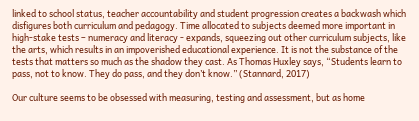linked to school status, teacher accountability and student progression creates a backwash which disfigures both curriculum and pedagogy. Time allocated to subjects deemed more important in high-stake tests – numeracy and literacy - expands, squeezing out other curriculum subjects, like the arts, which results in an impoverished educational experience. It is not the substance of the tests that matters so much as the shadow they cast. As Thomas Huxley says, “Students learn to pass, not to know. They do pass, and they don’t know.” (Stannard, 2017)

Our culture seems to be obsessed with measuring, testing and assessment, but as home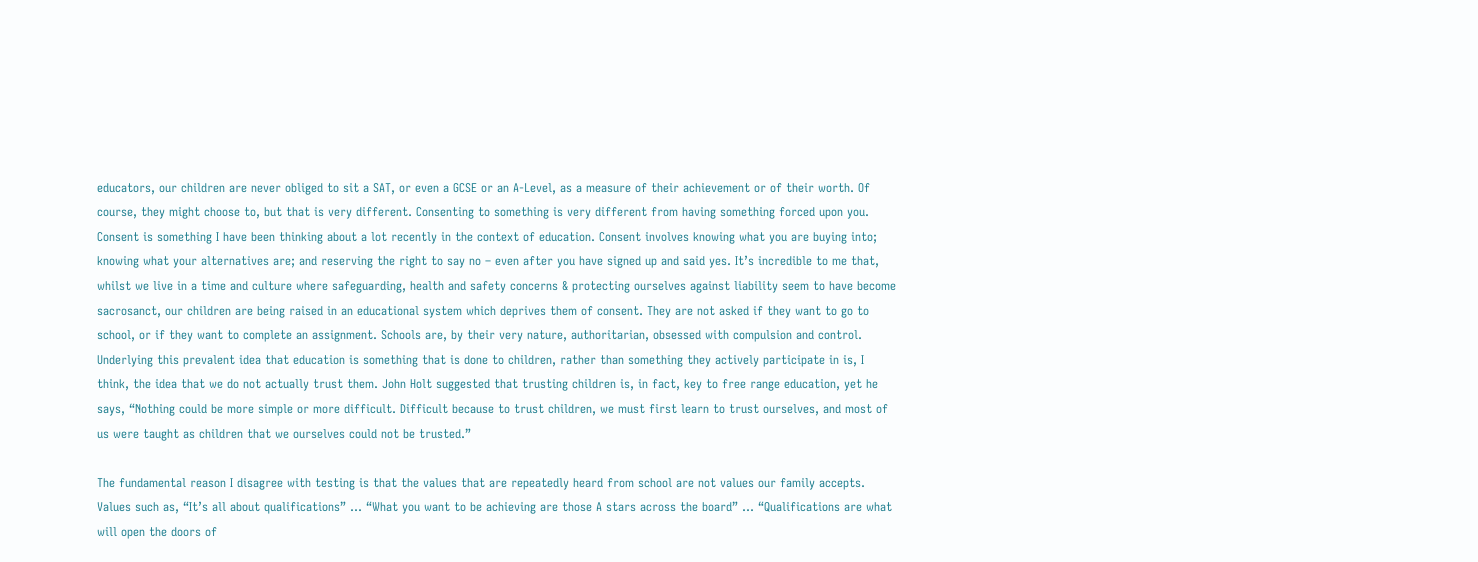educators, our children are never obliged to sit a SAT, or even a GCSE or an A-Level, as a measure of their achievement or of their worth. Of course, they might choose to, but that is very different. Consenting to something is very different from having something forced upon you. Consent is something I have been thinking about a lot recently in the context of education. Consent involves knowing what you are buying into; knowing what your alternatives are; and reserving the right to say no – even after you have signed up and said yes. It’s incredible to me that, whilst we live in a time and culture where safeguarding, health and safety concerns & protecting ourselves against liability seem to have become sacrosanct, our children are being raised in an educational system which deprives them of consent. They are not asked if they want to go to school, or if they want to complete an assignment. Schools are, by their very nature, authoritarian, obsessed with compulsion and control. Underlying this prevalent idea that education is something that is done to children, rather than something they actively participate in is, I think, the idea that we do not actually trust them. John Holt suggested that trusting children is, in fact, key to free range education, yet he says, “Nothing could be more simple or more difficult. Difficult because to trust children, we must first learn to trust ourselves, and most of us were taught as children that we ourselves could not be trusted.”

The fundamental reason I disagree with testing is that the values that are repeatedly heard from school are not values our family accepts. Values such as, “It’s all about qualifications” … “What you want to be achieving are those A stars across the board” … “Qualifications are what will open the doors of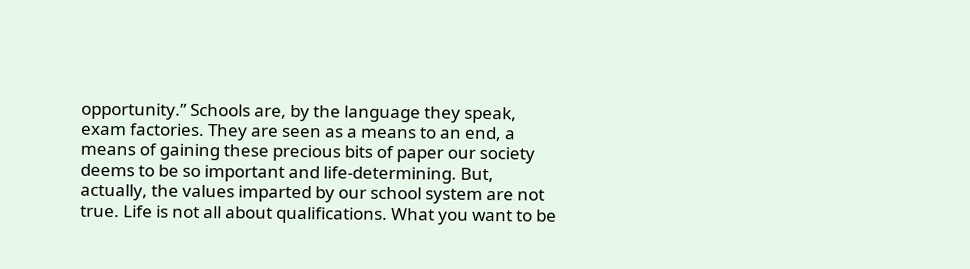opportunity.” Schools are, by the language they speak, exam factories. They are seen as a means to an end, a means of gaining these precious bits of paper our society deems to be so important and life-determining. But, actually, the values imparted by our school system are not true. Life is not all about qualifications. What you want to be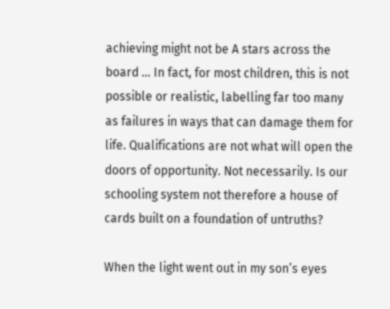achieving might not be A stars across the board … In fact, for most children, this is not possible or realistic, labelling far too many as failures in ways that can damage them for life. Qualifications are not what will open the doors of opportunity. Not necessarily. Is our schooling system not therefore a house of cards built on a foundation of untruths?

When the light went out in my son’s eyes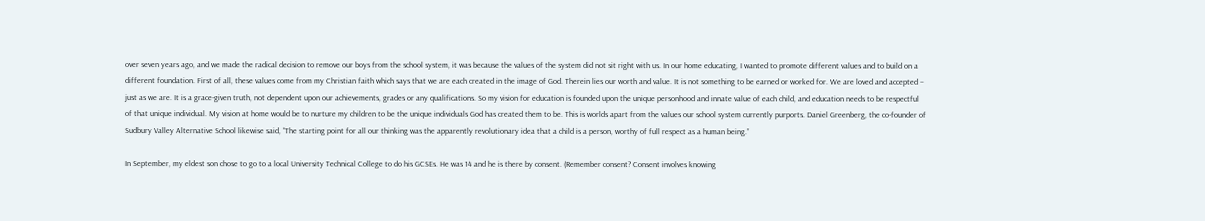over seven years ago, and we made the radical decision to remove our boys from the school system, it was because the values of the system did not sit right with us. In our home educating, I wanted to promote different values and to build on a different foundation. First of all, these values come from my Christian faith which says that we are each created in the image of God. Therein lies our worth and value. It is not something to be earned or worked for. We are loved and accepted – just as we are. It is a grace-given truth, not dependent upon our achievements, grades or any qualifications. So my vision for education is founded upon the unique personhood and innate value of each child, and education needs to be respectful of that unique individual. My vision at home would be to nurture my children to be the unique individuals God has created them to be. This is worlds apart from the values our school system currently purports. Daniel Greenberg, the co-founder of Sudbury Valley Alternative School likewise said, “The starting point for all our thinking was the apparently revolutionary idea that a child is a person, worthy of full respect as a human being.”

In September, my eldest son chose to go to a local University Technical College to do his GCSEs. He was 14 and he is there by consent. (Remember consent? Consent involves knowing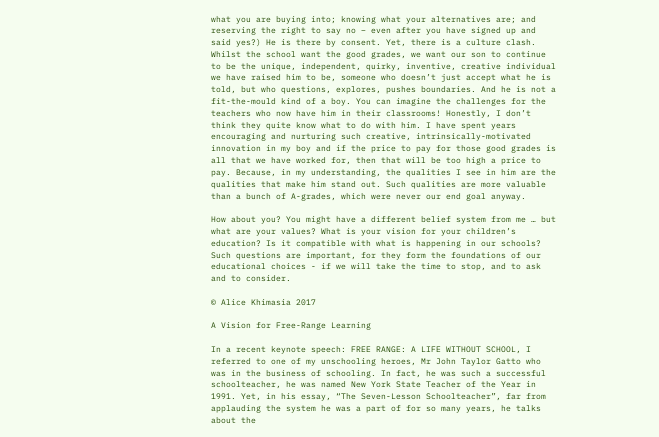what you are buying into; knowing what your alternatives are; and reserving the right to say no – even after you have signed up and said yes?) He is there by consent. Yet, there is a culture clash. Whilst the school want the good grades, we want our son to continue to be the unique, independent, quirky, inventive, creative individual we have raised him to be, someone who doesn’t just accept what he is told, but who questions, explores, pushes boundaries. And he is not a fit-the-mould kind of a boy. You can imagine the challenges for the teachers who now have him in their classrooms! Honestly, I don’t think they quite know what to do with him. I have spent years encouraging and nurturing such creative, intrinsically-motivated innovation in my boy and if the price to pay for those good grades is all that we have worked for, then that will be too high a price to pay. Because, in my understanding, the qualities I see in him are the qualities that make him stand out. Such qualities are more valuable than a bunch of A-grades, which were never our end goal anyway.

How about you? You might have a different belief system from me … but what are your values? What is your vision for your children’s education? Is it compatible with what is happening in our schools? Such questions are important, for they form the foundations of our educational choices - if we will take the time to stop, and to ask and to consider.

© Alice Khimasia 2017

A Vision for Free-Range Learning

In a recent keynote speech: FREE RANGE: A LIFE WITHOUT SCHOOL, I referred to one of my unschooling heroes, Mr John Taylor Gatto who was in the business of schooling. In fact, he was such a successful schoolteacher, he was named New York State Teacher of the Year in 1991. Yet, in his essay, “The Seven-Lesson Schoolteacher”, far from applauding the system he was a part of for so many years, he talks about the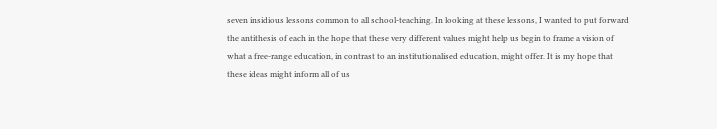seven insidious lessons common to all school-teaching. In looking at these lessons, I wanted to put forward the antithesis of each in the hope that these very different values might help us begin to frame a vision of what a free-range education, in contrast to an institutionalised education, might offer. It is my hope that these ideas might inform all of us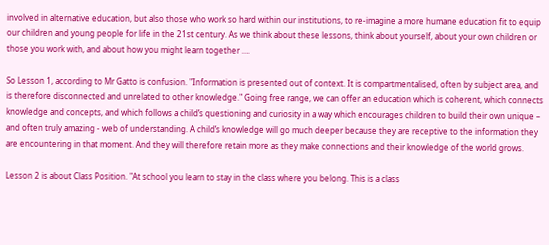involved in alternative education, but also those who work so hard within our institutions, to re-imagine a more humane education fit to equip our children and young people for life in the 21st century. As we think about these lessons, think about yourself, about your own children or those you work with, and about how you might learn together ….

So Lesson 1, according to Mr Gatto is confusion. "Information is presented out of context. It is compartmentalised, often by subject area, and is therefore disconnected and unrelated to other knowledge." Going free range, we can offer an education which is coherent, which connects knowledge and concepts, and which follows a child’s questioning and curiosity in a way which encourages children to build their own unique – and often truly amazing - web of understanding. A child’s knowledge will go much deeper because they are receptive to the information they are encountering in that moment. And they will therefore retain more as they make connections and their knowledge of the world grows.

Lesson 2 is about Class Position. "At school you learn to stay in the class where you belong. This is a class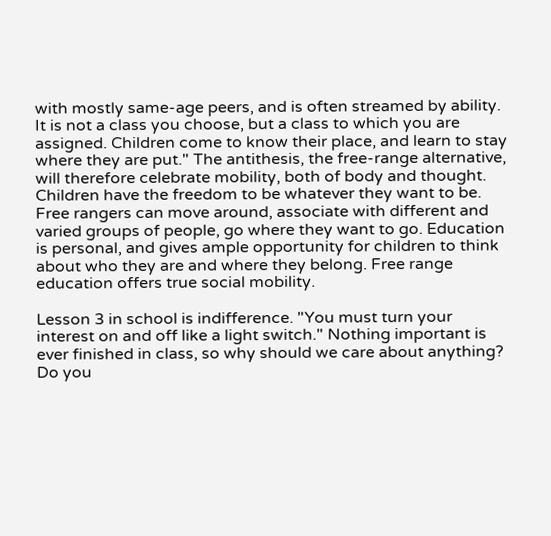with mostly same-age peers, and is often streamed by ability. It is not a class you choose, but a class to which you are assigned. Children come to know their place, and learn to stay where they are put." The antithesis, the free-range alternative, will therefore celebrate mobility, both of body and thought. Children have the freedom to be whatever they want to be. Free rangers can move around, associate with different and varied groups of people, go where they want to go. Education is personal, and gives ample opportunity for children to think about who they are and where they belong. Free range education offers true social mobility.

Lesson 3 in school is indifference. "You must turn your interest on and off like a light switch." Nothing important is ever finished in class, so why should we care about anything? Do you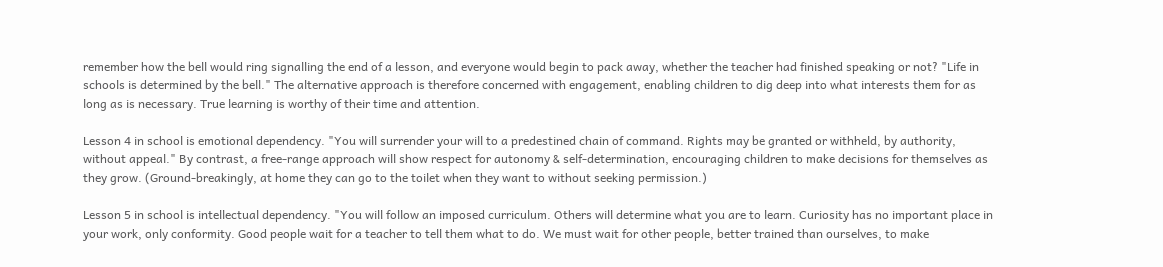remember how the bell would ring signalling the end of a lesson, and everyone would begin to pack away, whether the teacher had finished speaking or not? "Life in schools is determined by the bell." The alternative approach is therefore concerned with engagement, enabling children to dig deep into what interests them for as long as is necessary. True learning is worthy of their time and attention.

Lesson 4 in school is emotional dependency. "You will surrender your will to a predestined chain of command. Rights may be granted or withheld, by authority, without appeal." By contrast, a free-range approach will show respect for autonomy & self-determination, encouraging children to make decisions for themselves as they grow. (Ground-breakingly, at home they can go to the toilet when they want to without seeking permission.)

Lesson 5 in school is intellectual dependency. "You will follow an imposed curriculum. Others will determine what you are to learn. Curiosity has no important place in your work, only conformity. Good people wait for a teacher to tell them what to do. We must wait for other people, better trained than ourselves, to make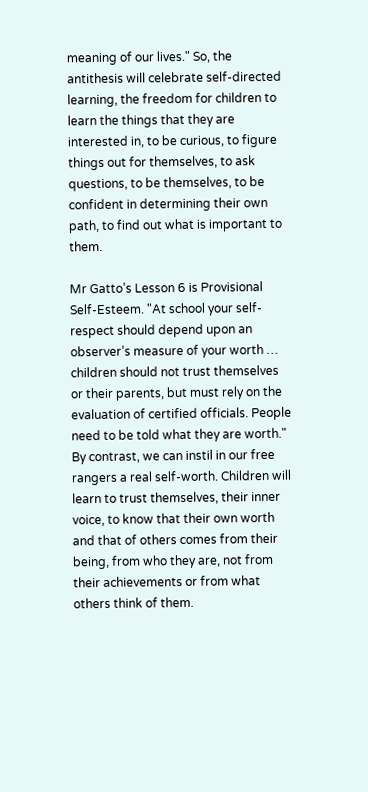meaning of our lives." So, the antithesis will celebrate self-directed learning, the freedom for children to learn the things that they are interested in, to be curious, to figure things out for themselves, to ask questions, to be themselves, to be confident in determining their own path, to find out what is important to them.

Mr Gatto’s Lesson 6 is Provisional Self-Esteem. "At school your self-respect should depend upon an observer’s measure of your worth … children should not trust themselves or their parents, but must rely on the evaluation of certified officials. People need to be told what they are worth." By contrast, we can instil in our free rangers a real self-worth. Children will learn to trust themselves, their inner voice, to know that their own worth and that of others comes from their being, from who they are, not from their achievements or from what others think of them.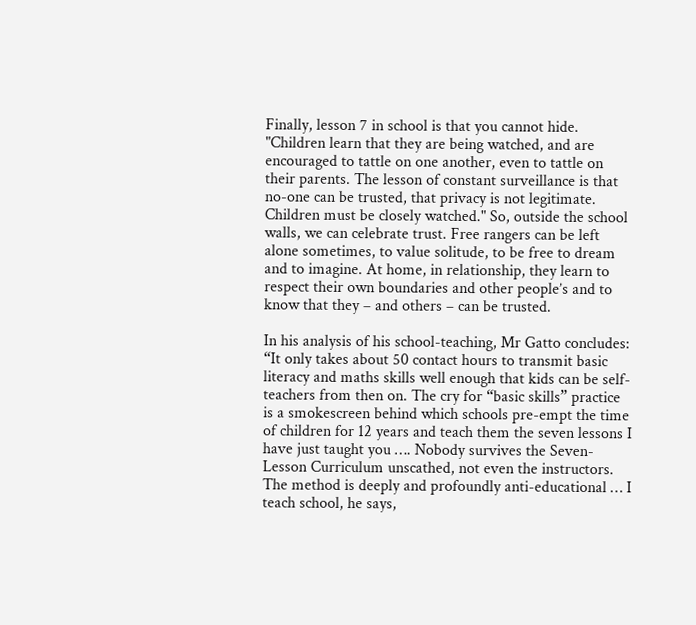Finally, lesson 7 in school is that you cannot hide. "Children learn that they are being watched, and are encouraged to tattle on one another, even to tattle on their parents. The lesson of constant surveillance is that no-one can be trusted, that privacy is not legitimate. Children must be closely watched." So, outside the school walls, we can celebrate trust. Free rangers can be left alone sometimes, to value solitude, to be free to dream and to imagine. At home, in relationship, they learn to respect their own boundaries and other people’s and to know that they – and others – can be trusted.

In his analysis of his school-teaching, Mr Gatto concludes: “It only takes about 50 contact hours to transmit basic literacy and maths skills well enough that kids can be self-teachers from then on. The cry for “basic skills” practice is a smokescreen behind which schools pre-empt the time of children for 12 years and teach them the seven lessons I have just taught you …. Nobody survives the Seven-Lesson Curriculum unscathed, not even the instructors. The method is deeply and profoundly anti-educational … I teach school, he says,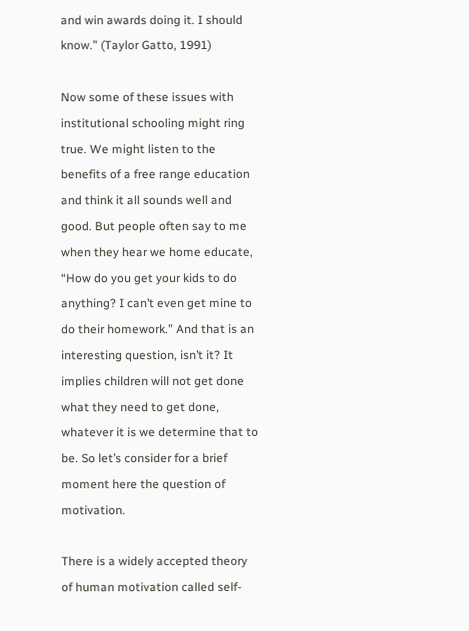and win awards doing it. I should know.” (Taylor Gatto, 1991)

Now some of these issues with institutional schooling might ring true. We might listen to the benefits of a free range education and think it all sounds well and good. But people often say to me when they hear we home educate, “How do you get your kids to do anything? I can’t even get mine to do their homework.” And that is an interesting question, isn’t it? It implies children will not get done what they need to get done, whatever it is we determine that to be. So let’s consider for a brief moment here the question of motivation.

There is a widely accepted theory of human motivation called self-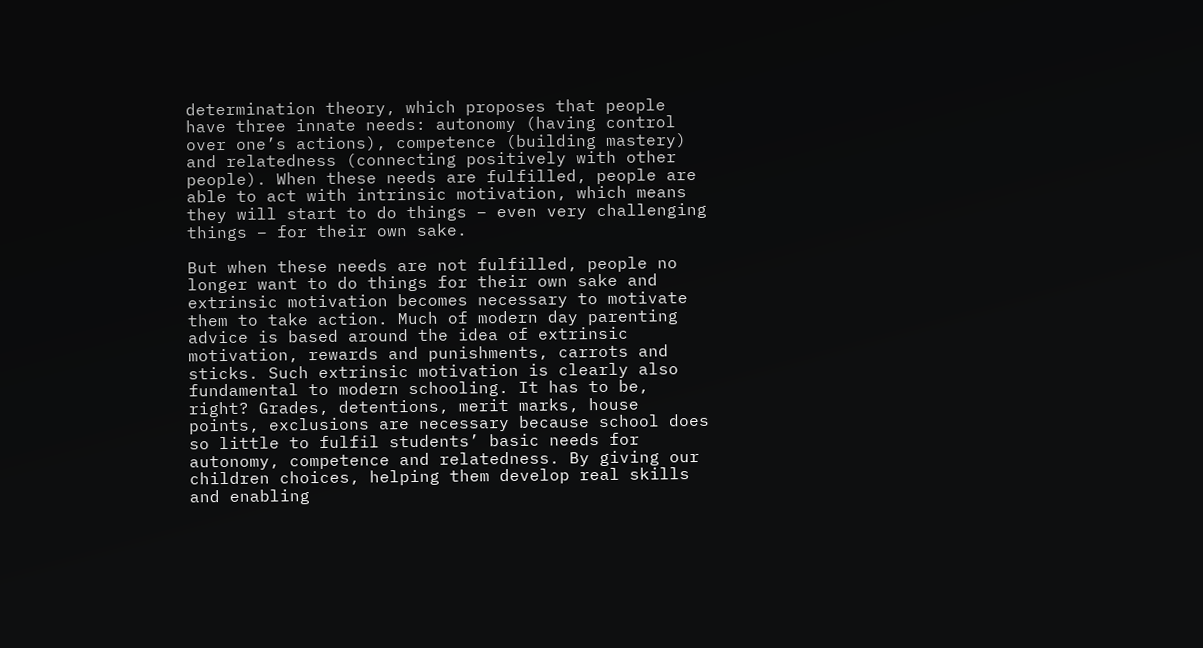determination theory, which proposes that people have three innate needs: autonomy (having control over one’s actions), competence (building mastery) and relatedness (connecting positively with other people). When these needs are fulfilled, people are able to act with intrinsic motivation, which means they will start to do things – even very challenging things – for their own sake.

But when these needs are not fulfilled, people no longer want to do things for their own sake and extrinsic motivation becomes necessary to motivate them to take action. Much of modern day parenting advice is based around the idea of extrinsic motivation, rewards and punishments, carrots and sticks. Such extrinsic motivation is clearly also fundamental to modern schooling. It has to be, right? Grades, detentions, merit marks, house points, exclusions are necessary because school does so little to fulfil students’ basic needs for autonomy, competence and relatedness. By giving our children choices, helping them develop real skills and enabling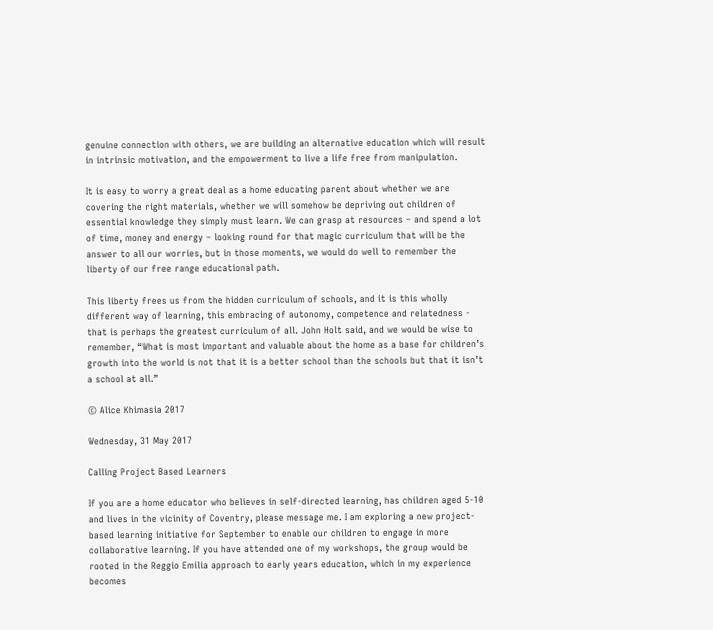genuine connection with others, we are building an alternative education which will result in intrinsic motivation, and the empowerment to live a life free from manipulation.

It is easy to worry a great deal as a home educating parent about whether we are covering the right materials, whether we will somehow be depriving out children of essential knowledge they simply must learn. We can grasp at resources – and spend a lot of time, money and energy – looking round for that magic curriculum that will be the answer to all our worries, but in those moments, we would do well to remember the liberty of our free range educational path.

This liberty frees us from the hidden curriculum of schools, and it is this wholly different way of learning, this embracing of autonomy, competence and relatedness - that is perhaps the greatest curriculum of all. John Holt said, and we would be wise to remember, “What is most important and valuable about the home as a base for children’s growth into the world is not that it is a better school than the schools but that it isn’t a school at all.”

© Alice Khimasia 2017

Wednesday, 31 May 2017

Calling Project Based Learners

If you are a home educator who believes in self-directed learning, has children aged 5-10 and lives in the vicinity of Coventry, please message me. I am exploring a new project-based learning initiative for September to enable our children to engage in more collaborative learning. If you have attended one of my workshops, the group would be rooted in the Reggio Emilia approach to early years education, which in my experience becomes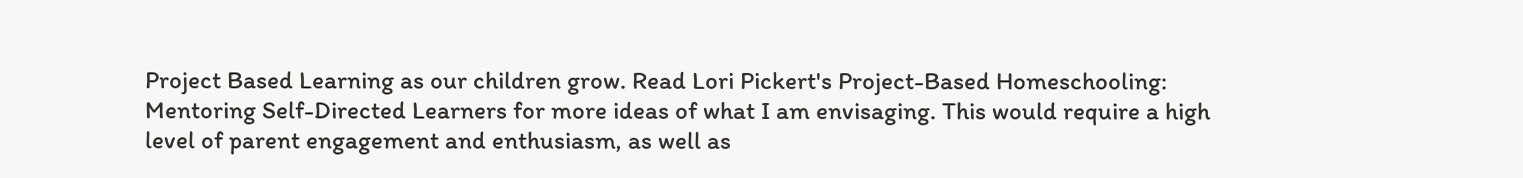Project Based Learning as our children grow. Read Lori Pickert's Project-Based Homeschooling: Mentoring Self-Directed Learners for more ideas of what I am envisaging. This would require a high level of parent engagement and enthusiasm, as well as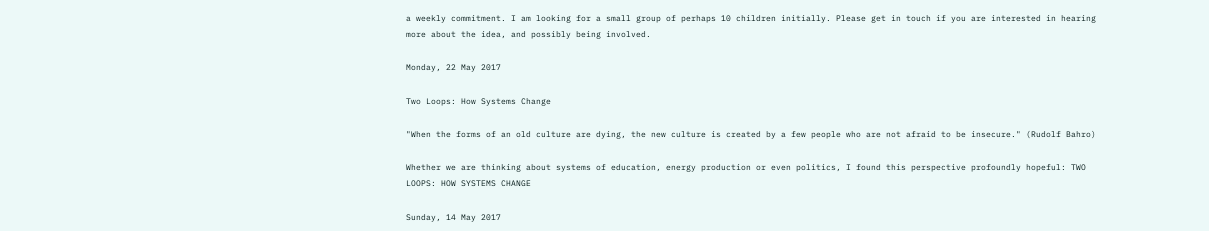a weekly commitment. I am looking for a small group of perhaps 10 children initially. Please get in touch if you are interested in hearing more about the idea, and possibly being involved.

Monday, 22 May 2017

Two Loops: How Systems Change

"When the forms of an old culture are dying, the new culture is created by a few people who are not afraid to be insecure." (Rudolf Bahro)

Whether we are thinking about systems of education, energy production or even politics, I found this perspective profoundly hopeful: TWO LOOPS: HOW SYSTEMS CHANGE

Sunday, 14 May 2017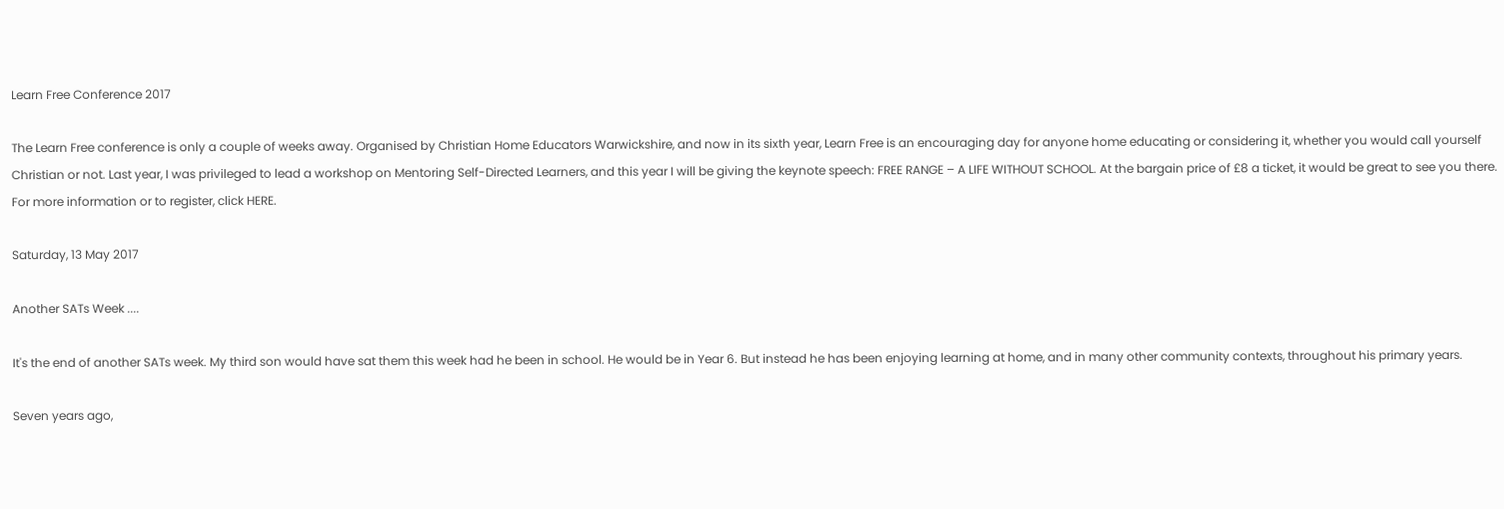Learn Free Conference 2017

The Learn Free conference is only a couple of weeks away. Organised by Christian Home Educators Warwickshire, and now in its sixth year, Learn Free is an encouraging day for anyone home educating or considering it, whether you would call yourself Christian or not. Last year, I was privileged to lead a workshop on Mentoring Self-Directed Learners, and this year I will be giving the keynote speech: FREE RANGE – A LIFE WITHOUT SCHOOL. At the bargain price of £8 a ticket, it would be great to see you there. For more information or to register, click HERE.

Saturday, 13 May 2017

Another SATs Week ....

It's the end of another SATs week. My third son would have sat them this week had he been in school. He would be in Year 6. But instead he has been enjoying learning at home, and in many other community contexts, throughout his primary years.

Seven years ago,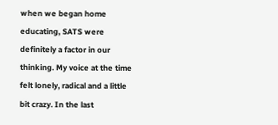when we began home educating, SATS were definitely a factor in our thinking. My voice at the time felt lonely, radical and a little bit crazy. In the last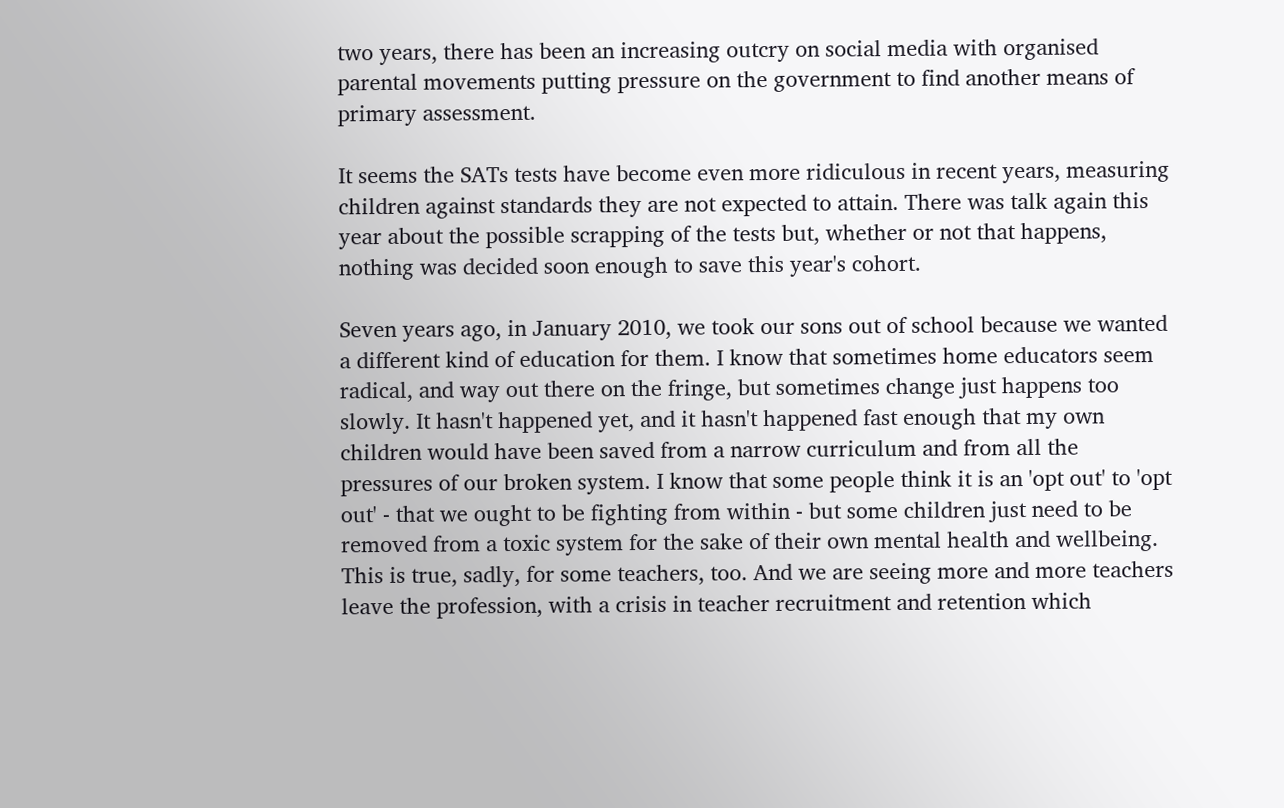two years, there has been an increasing outcry on social media with organised parental movements putting pressure on the government to find another means of primary assessment.

It seems the SATs tests have become even more ridiculous in recent years, measuring children against standards they are not expected to attain. There was talk again this year about the possible scrapping of the tests but, whether or not that happens, nothing was decided soon enough to save this year's cohort.

Seven years ago, in January 2010, we took our sons out of school because we wanted a different kind of education for them. I know that sometimes home educators seem radical, and way out there on the fringe, but sometimes change just happens too slowly. It hasn't happened yet, and it hasn't happened fast enough that my own children would have been saved from a narrow curriculum and from all the pressures of our broken system. I know that some people think it is an 'opt out' to 'opt out' - that we ought to be fighting from within - but some children just need to be removed from a toxic system for the sake of their own mental health and wellbeing. This is true, sadly, for some teachers, too. And we are seeing more and more teachers leave the profession, with a crisis in teacher recruitment and retention which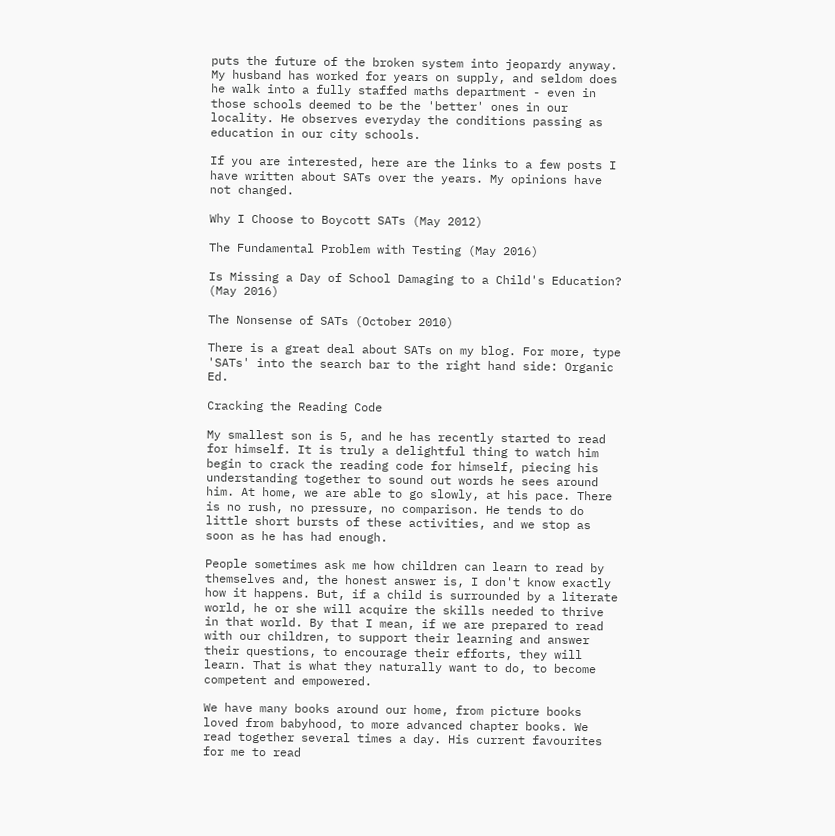puts the future of the broken system into jeopardy anyway. My husband has worked for years on supply, and seldom does he walk into a fully staffed maths department - even in those schools deemed to be the 'better' ones in our locality. He observes everyday the conditions passing as education in our city schools.

If you are interested, here are the links to a few posts I have written about SATs over the years. My opinions have not changed.

Why I Choose to Boycott SATs (May 2012)

The Fundamental Problem with Testing (May 2016)

Is Missing a Day of School Damaging to a Child's Education? (May 2016)

The Nonsense of SATs (October 2010)

There is a great deal about SATs on my blog. For more, type 'SATs' into the search bar to the right hand side: Organic Ed.

Cracking the Reading Code

My smallest son is 5, and he has recently started to read for himself. It is truly a delightful thing to watch him begin to crack the reading code for himself, piecing his understanding together to sound out words he sees around him. At home, we are able to go slowly, at his pace. There is no rush, no pressure, no comparison. He tends to do little short bursts of these activities, and we stop as soon as he has had enough.

People sometimes ask me how children can learn to read by themselves and, the honest answer is, I don't know exactly how it happens. But, if a child is surrounded by a literate world, he or she will acquire the skills needed to thrive in that world. By that I mean, if we are prepared to read with our children, to support their learning and answer their questions, to encourage their efforts, they will learn. That is what they naturally want to do, to become competent and empowered.

We have many books around our home, from picture books loved from babyhood, to more advanced chapter books. We read together several times a day. His current favourites for me to read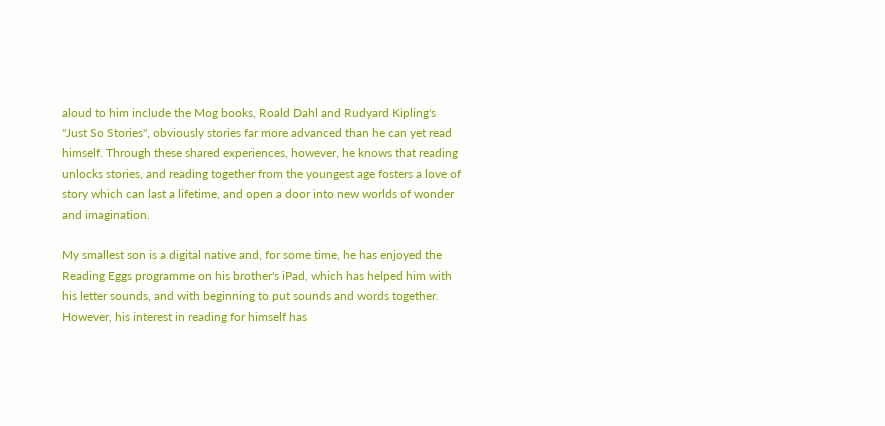aloud to him include the Mog books, Roald Dahl and Rudyard Kipling's "Just So Stories", obviously stories far more advanced than he can yet read himself. Through these shared experiences, however, he knows that reading unlocks stories, and reading together from the youngest age fosters a love of story which can last a lifetime, and open a door into new worlds of wonder and imagination.

My smallest son is a digital native and, for some time, he has enjoyed the Reading Eggs programme on his brother's iPad, which has helped him with his letter sounds, and with beginning to put sounds and words together. However, his interest in reading for himself has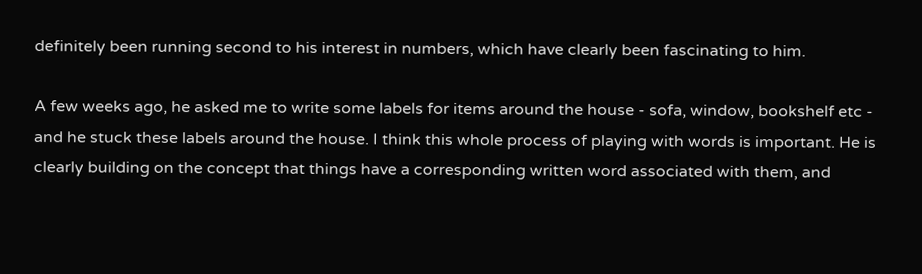definitely been running second to his interest in numbers, which have clearly been fascinating to him.

A few weeks ago, he asked me to write some labels for items around the house - sofa, window, bookshelf etc - and he stuck these labels around the house. I think this whole process of playing with words is important. He is clearly building on the concept that things have a corresponding written word associated with them, and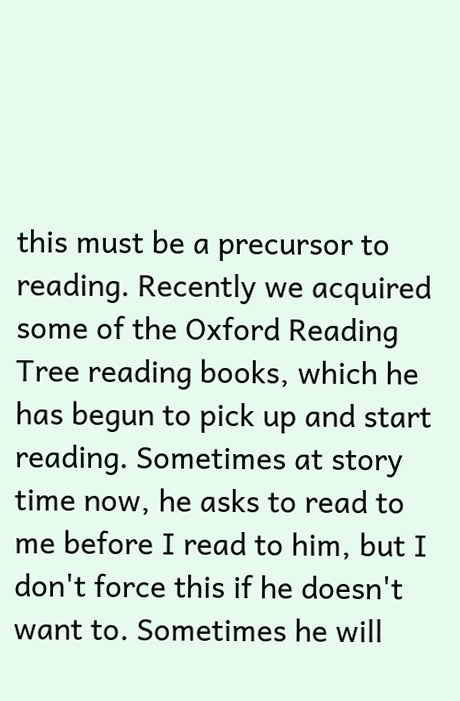this must be a precursor to reading. Recently we acquired some of the Oxford Reading Tree reading books, which he has begun to pick up and start reading. Sometimes at story time now, he asks to read to me before I read to him, but I don't force this if he doesn't want to. Sometimes he will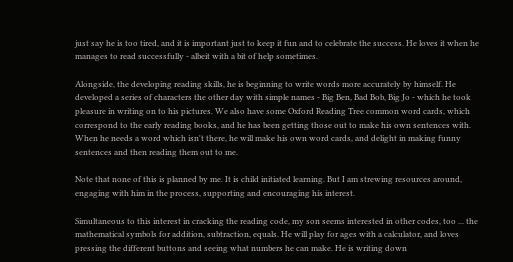just say he is too tired, and it is important just to keep it fun and to celebrate the success. He loves it when he manages to read successfully - albeit with a bit of help sometimes.

Alongside, the developing reading skills, he is beginning to write words more accurately by himself. He developed a series of characters the other day with simple names - Big Ben, Bad Bob, Big Jo - which he took pleasure in writing on to his pictures. We also have some Oxford Reading Tree common word cards, which correspond to the early reading books, and he has been getting those out to make his own sentences with. When he needs a word which isn't there, he will make his own word cards, and delight in making funny sentences and then reading them out to me.

Note that none of this is planned by me. It is child initiated learning. But I am strewing resources around, engaging with him in the process, supporting and encouraging his interest.

Simultaneous to this interest in cracking the reading code, my son seems interested in other codes, too ... the mathematical symbols for addition, subtraction, equals. He will play for ages with a calculator, and loves pressing the different buttons and seeing what numbers he can make. He is writing down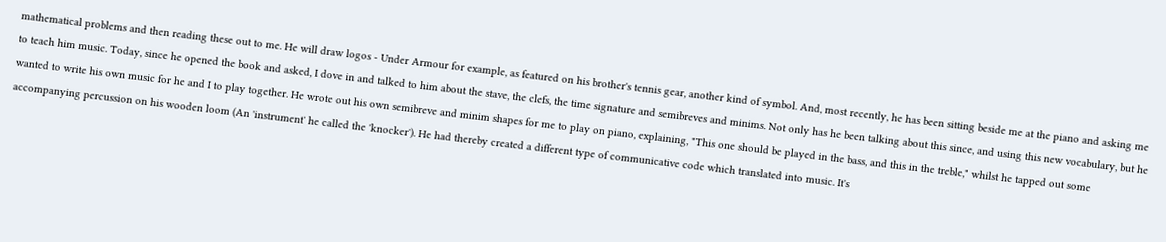mathematical problems and then reading these out to me. He will draw logos - Under Armour for example, as featured on his brother's tennis gear, another kind of symbol. And, most recently, he has been sitting beside me at the piano and asking me to teach him music. Today, since he opened the book and asked, I dove in and talked to him about the stave, the clefs, the time signature and semibreves and minims. Not only has he been talking about this since, and using this new vocabulary, but he wanted to write his own music for he and I to play together. He wrote out his own semibreve and minim shapes for me to play on piano, explaining, "This one should be played in the bass, and this in the treble," whilst he tapped out some accompanying percussion on his wooden loom (An 'instrument' he called the 'knocker'). He had thereby created a different type of communicative code which translated into music. It's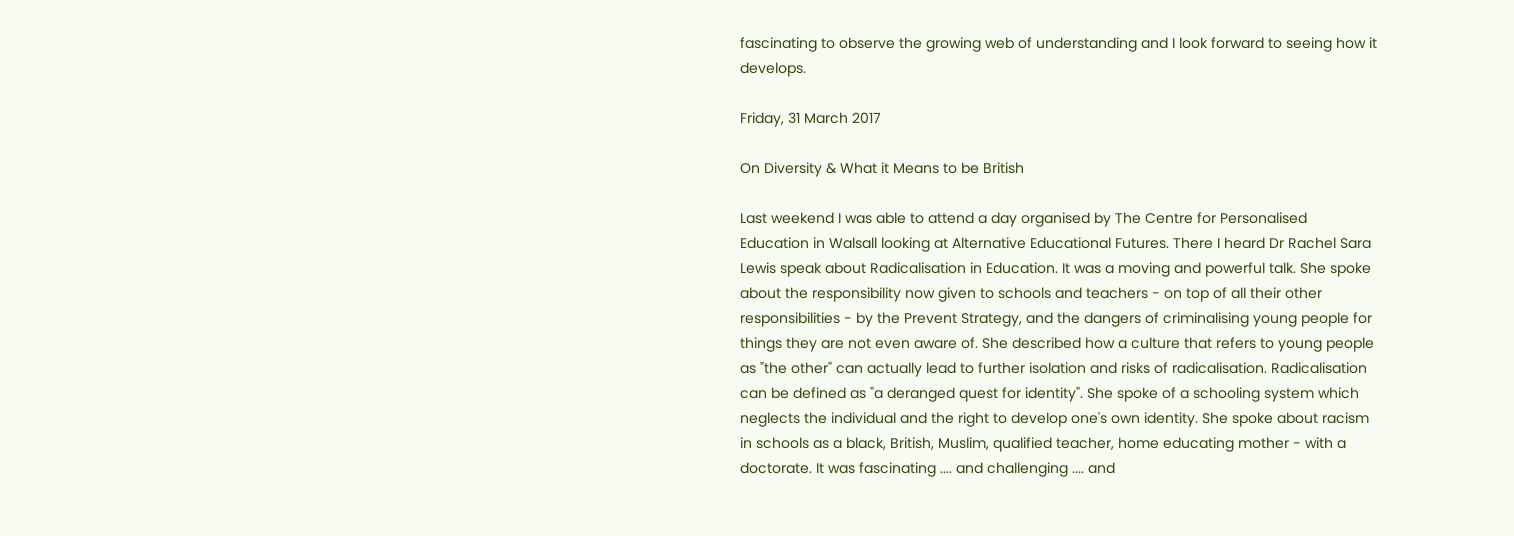fascinating to observe the growing web of understanding and I look forward to seeing how it develops.

Friday, 31 March 2017

On Diversity & What it Means to be British

Last weekend I was able to attend a day organised by The Centre for Personalised Education in Walsall looking at Alternative Educational Futures. There I heard Dr Rachel Sara Lewis speak about Radicalisation in Education. It was a moving and powerful talk. She spoke about the responsibility now given to schools and teachers - on top of all their other responsibilities - by the Prevent Strategy, and the dangers of criminalising young people for things they are not even aware of. She described how a culture that refers to young people as "the other" can actually lead to further isolation and risks of radicalisation. Radicalisation can be defined as "a deranged quest for identity". She spoke of a schooling system which neglects the individual and the right to develop one's own identity. She spoke about racism in schools as a black, British, Muslim, qualified teacher, home educating mother - with a doctorate. It was fascinating .... and challenging .... and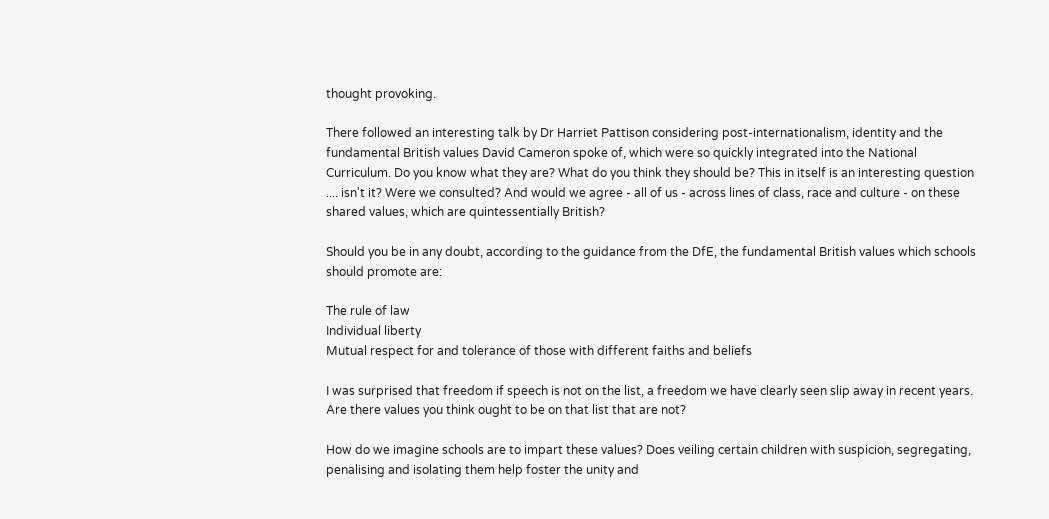thought provoking.

There followed an interesting talk by Dr Harriet Pattison considering post-internationalism, identity and the fundamental British values David Cameron spoke of, which were so quickly integrated into the National Curriculum. Do you know what they are? What do you think they should be? This in itself is an interesting question .... isn't it? Were we consulted? And would we agree - all of us - across lines of class, race and culture - on these shared values, which are quintessentially British?

Should you be in any doubt, according to the guidance from the DfE, the fundamental British values which schools should promote are:

The rule of law
Individual liberty
Mutual respect for and tolerance of those with different faiths and beliefs

I was surprised that freedom if speech is not on the list, a freedom we have clearly seen slip away in recent years. Are there values you think ought to be on that list that are not?

How do we imagine schools are to impart these values? Does veiling certain children with suspicion, segregating, penalising and isolating them help foster the unity and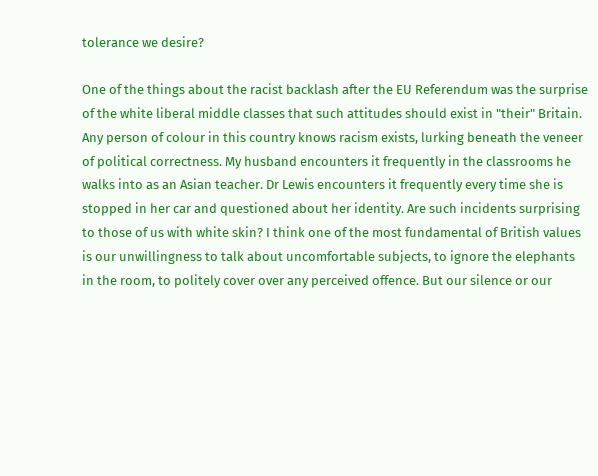tolerance we desire?

One of the things about the racist backlash after the EU Referendum was the surprise of the white liberal middle classes that such attitudes should exist in "their" Britain. Any person of colour in this country knows racism exists, lurking beneath the veneer of political correctness. My husband encounters it frequently in the classrooms he walks into as an Asian teacher. Dr Lewis encounters it frequently every time she is stopped in her car and questioned about her identity. Are such incidents surprising to those of us with white skin? I think one of the most fundamental of British values is our unwillingness to talk about uncomfortable subjects, to ignore the elephants in the room, to politely cover over any perceived offence. But our silence or our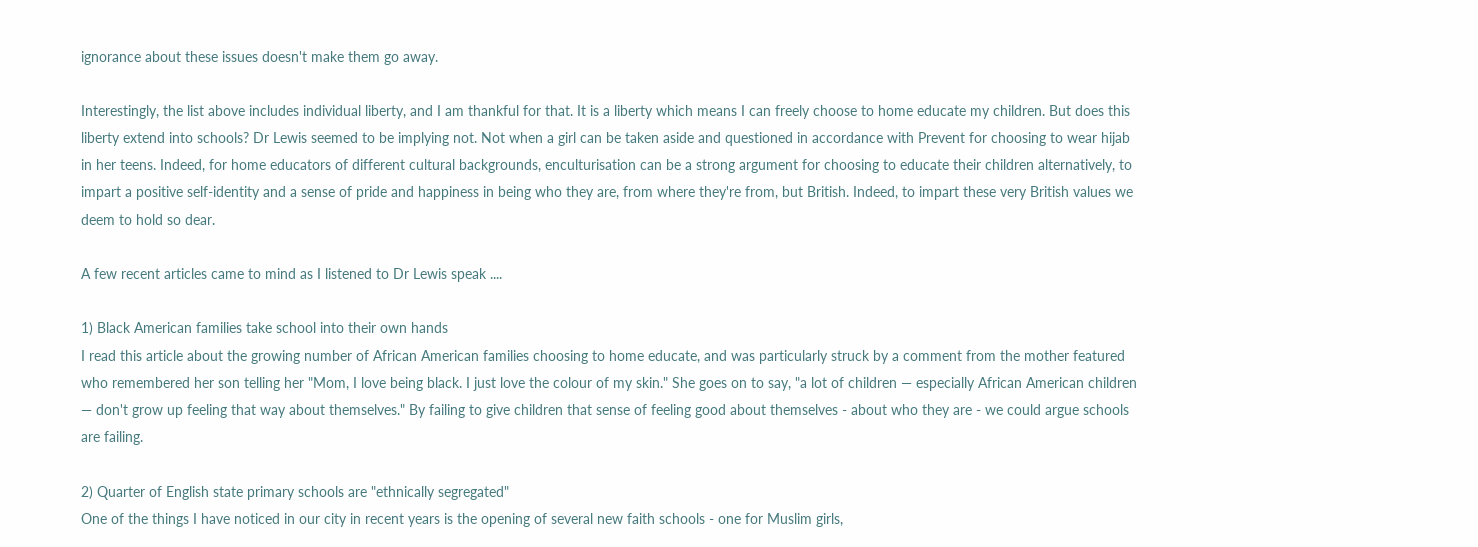ignorance about these issues doesn't make them go away.

Interestingly, the list above includes individual liberty, and I am thankful for that. It is a liberty which means I can freely choose to home educate my children. But does this liberty extend into schools? Dr Lewis seemed to be implying not. Not when a girl can be taken aside and questioned in accordance with Prevent for choosing to wear hijab in her teens. Indeed, for home educators of different cultural backgrounds, enculturisation can be a strong argument for choosing to educate their children alternatively, to impart a positive self-identity and a sense of pride and happiness in being who they are, from where they're from, but British. Indeed, to impart these very British values we deem to hold so dear.

A few recent articles came to mind as I listened to Dr Lewis speak ....

1) Black American families take school into their own hands
I read this article about the growing number of African American families choosing to home educate, and was particularly struck by a comment from the mother featured who remembered her son telling her "Mom, I love being black. I just love the colour of my skin." She goes on to say, "a lot of children — especially African American children — don't grow up feeling that way about themselves." By failing to give children that sense of feeling good about themselves - about who they are - we could argue schools are failing.

2) Quarter of English state primary schools are "ethnically segregated"
One of the things I have noticed in our city in recent years is the opening of several new faith schools - one for Muslim girls,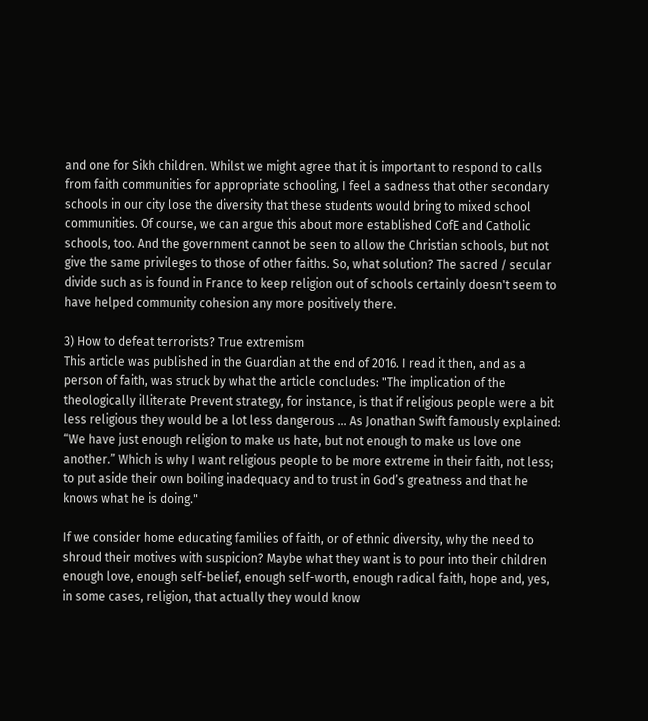and one for Sikh children. Whilst we might agree that it is important to respond to calls from faith communities for appropriate schooling, I feel a sadness that other secondary schools in our city lose the diversity that these students would bring to mixed school communities. Of course, we can argue this about more established CofE and Catholic schools, too. And the government cannot be seen to allow the Christian schools, but not give the same privileges to those of other faiths. So, what solution? The sacred / secular divide such as is found in France to keep religion out of schools certainly doesn't seem to have helped community cohesion any more positively there.

3) How to defeat terrorists? True extremism
This article was published in the Guardian at the end of 2016. I read it then, and as a person of faith, was struck by what the article concludes: "The implication of the theologically illiterate Prevent strategy, for instance, is that if religious people were a bit less religious they would be a lot less dangerous ... As Jonathan Swift famously explained: “We have just enough religion to make us hate, but not enough to make us love one another.” Which is why I want religious people to be more extreme in their faith, not less; to put aside their own boiling inadequacy and to trust in God’s greatness and that he knows what he is doing."

If we consider home educating families of faith, or of ethnic diversity, why the need to shroud their motives with suspicion? Maybe what they want is to pour into their children enough love, enough self-belief, enough self-worth, enough radical faith, hope and, yes, in some cases, religion, that actually they would know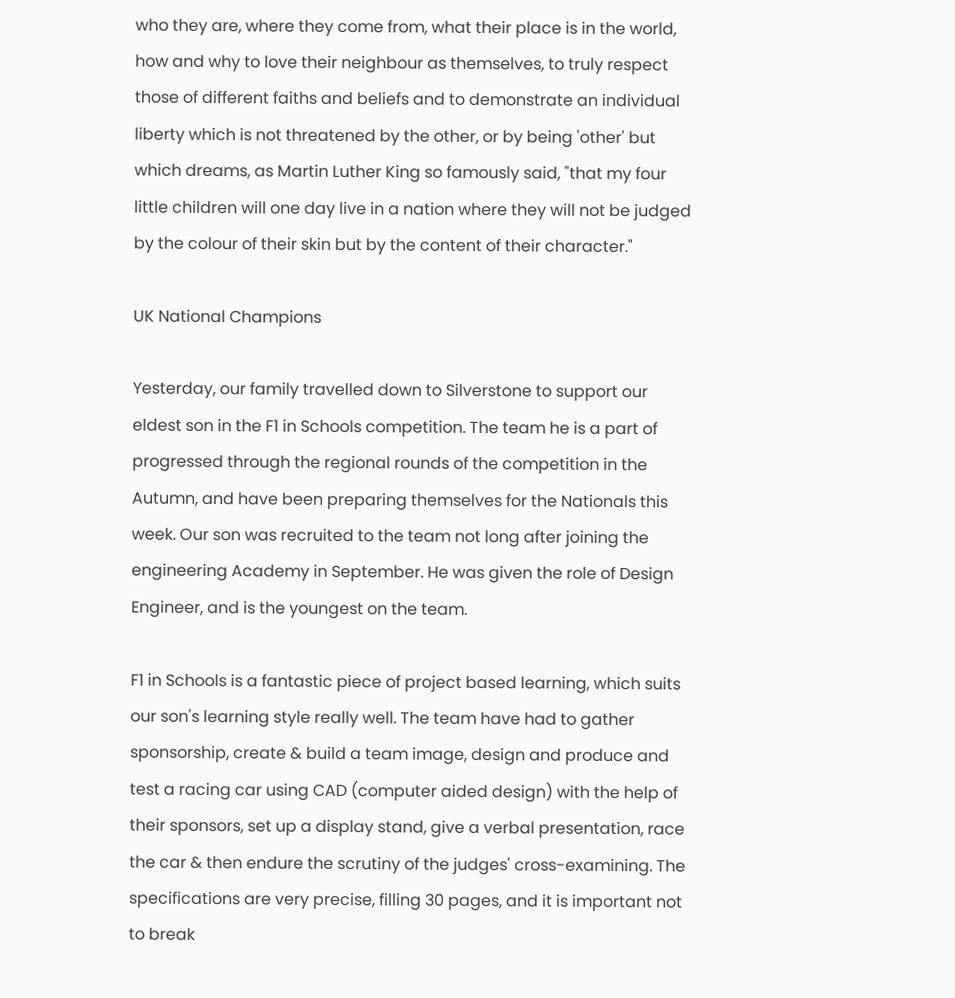who they are, where they come from, what their place is in the world, how and why to love their neighbour as themselves, to truly respect those of different faiths and beliefs and to demonstrate an individual liberty which is not threatened by the other, or by being 'other' but which dreams, as Martin Luther King so famously said, "that my four little children will one day live in a nation where they will not be judged by the colour of their skin but by the content of their character."

UK National Champions

Yesterday, our family travelled down to Silverstone to support our eldest son in the F1 in Schools competition. The team he is a part of progressed through the regional rounds of the competition in the Autumn, and have been preparing themselves for the Nationals this week. Our son was recruited to the team not long after joining the engineering Academy in September. He was given the role of Design Engineer, and is the youngest on the team.

F1 in Schools is a fantastic piece of project based learning, which suits our son's learning style really well. The team have had to gather sponsorship, create & build a team image, design and produce and test a racing car using CAD (computer aided design) with the help of their sponsors, set up a display stand, give a verbal presentation, race the car & then endure the scrutiny of the judges' cross-examining. The specifications are very precise, filling 30 pages, and it is important not to break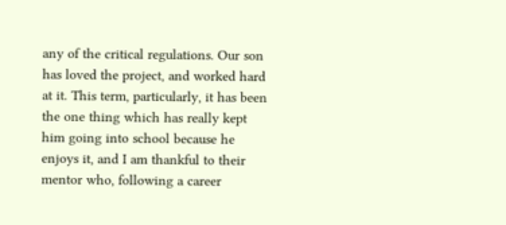any of the critical regulations. Our son has loved the project, and worked hard at it. This term, particularly, it has been the one thing which has really kept him going into school because he enjoys it, and I am thankful to their mentor who, following a career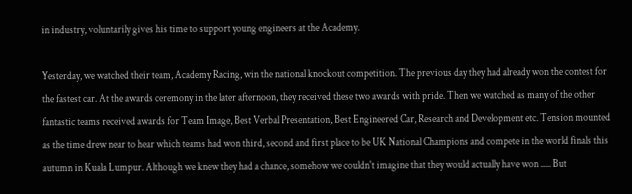in industry, voluntarily gives his time to support young engineers at the Academy.

Yesterday, we watched their team, Academy Racing, win the national knockout competition. The previous day they had already won the contest for the fastest car. At the awards ceremony in the later afternoon, they received these two awards with pride. Then we watched as many of the other fantastic teams received awards for Team Image, Best Verbal Presentation, Best Engineered Car, Research and Development etc. Tension mounted as the time drew near to hear which teams had won third, second and first place to be UK National Champions and compete in the world finals this autumn in Kuala Lumpur. Although we knew they had a chance, somehow we couldn't imagine that they would actually have won ..... But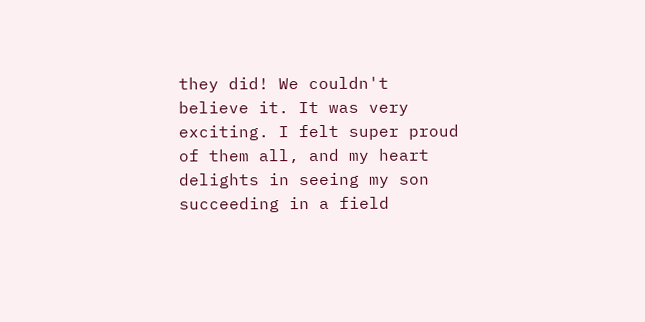they did! We couldn't believe it. It was very exciting. I felt super proud of them all, and my heart delights in seeing my son succeeding in a field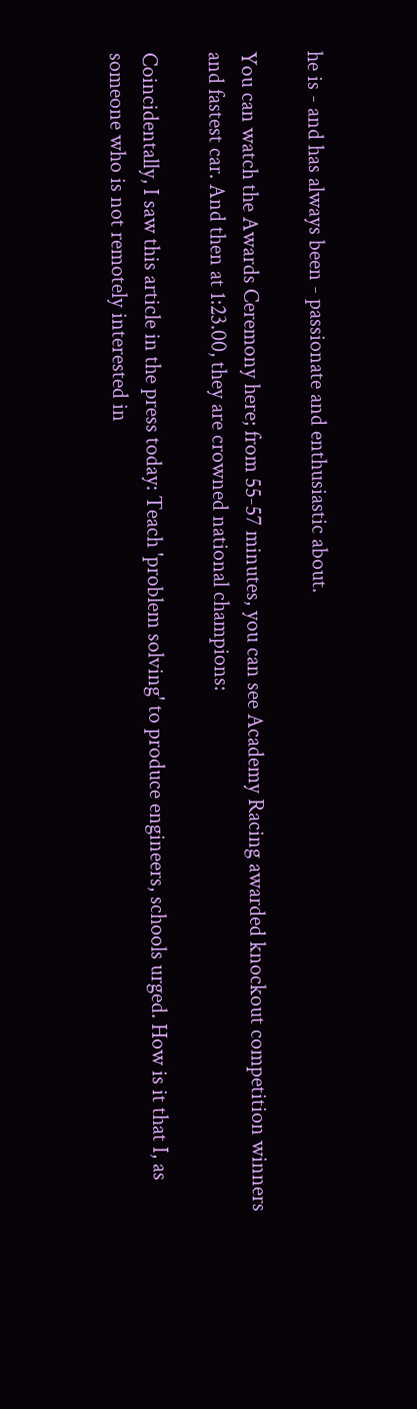he is - and has always been - passionate and enthusiastic about.

You can watch the Awards Ceremony here; from 55-57 minutes, you can see Academy Racing awarded knockout competition winners and fastest car. And then at 1:23.00, they are crowned national champions:

Coincidentally, I saw this article in the press today: Teach 'problem solving' to produce engineers, schools urged. How is it that I, as someone who is not remotely interested in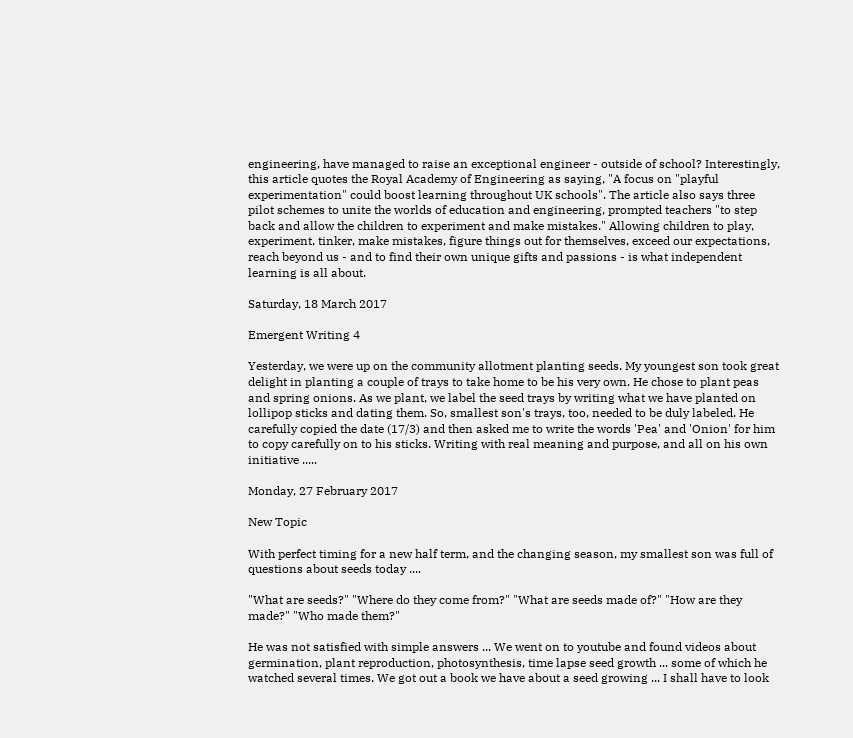engineering, have managed to raise an exceptional engineer - outside of school? Interestingly, this article quotes the Royal Academy of Engineering as saying, "A focus on "playful experimentation" could boost learning throughout UK schools". The article also says three pilot schemes to unite the worlds of education and engineering, prompted teachers "to step back and allow the children to experiment and make mistakes." Allowing children to play, experiment, tinker, make mistakes, figure things out for themselves, exceed our expectations, reach beyond us - and to find their own unique gifts and passions - is what independent learning is all about.

Saturday, 18 March 2017

Emergent Writing 4

Yesterday, we were up on the community allotment planting seeds. My youngest son took great delight in planting a couple of trays to take home to be his very own. He chose to plant peas and spring onions. As we plant, we label the seed trays by writing what we have planted on lollipop sticks and dating them. So, smallest son's trays, too, needed to be duly labeled. He carefully copied the date (17/3) and then asked me to write the words 'Pea' and 'Onion' for him to copy carefully on to his sticks. Writing with real meaning and purpose, and all on his own initiative .....

Monday, 27 February 2017

New Topic

With perfect timing for a new half term, and the changing season, my smallest son was full of questions about seeds today ....

"What are seeds?" "Where do they come from?" "What are seeds made of?" "How are they made?" "Who made them?"

He was not satisfied with simple answers ... We went on to youtube and found videos about germination, plant reproduction, photosynthesis, time lapse seed growth ... some of which he watched several times. We got out a book we have about a seed growing ... I shall have to look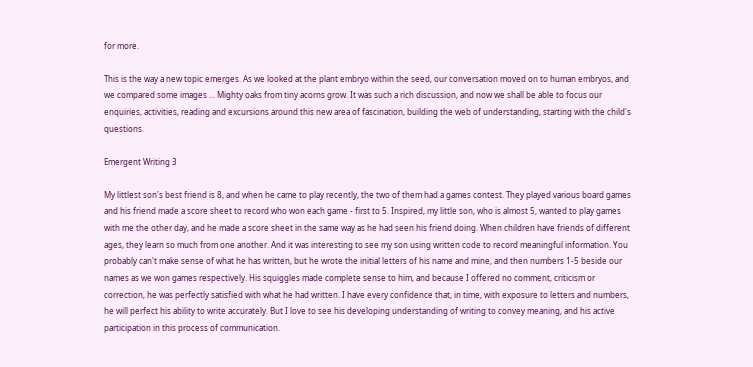for more.

This is the way a new topic emerges. As we looked at the plant embryo within the seed, our conversation moved on to human embryos, and we compared some images ... Mighty oaks from tiny acorns grow. It was such a rich discussion, and now we shall be able to focus our enquiries, activities, reading and excursions around this new area of fascination, building the web of understanding, starting with the child's questions.

Emergent Writing 3

My littlest son's best friend is 8, and when he came to play recently, the two of them had a games contest. They played various board games and his friend made a score sheet to record who won each game - first to 5. Inspired, my little son, who is almost 5, wanted to play games with me the other day, and he made a score sheet in the same way as he had seen his friend doing. When children have friends of different ages, they learn so much from one another. And it was interesting to see my son using written code to record meaningful information. You probably can't make sense of what he has written, but he wrote the initial letters of his name and mine, and then numbers 1-5 beside our names as we won games respectively. His squiggles made complete sense to him, and because I offered no comment, criticism or correction, he was perfectly satisfied with what he had written. I have every confidence that, in time, with exposure to letters and numbers, he will perfect his ability to write accurately. But I love to see his developing understanding of writing to convey meaning, and his active participation in this process of communication.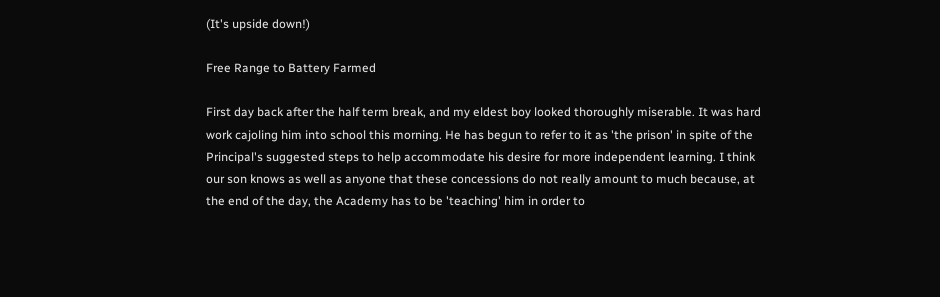(It's upside down!)

Free Range to Battery Farmed

First day back after the half term break, and my eldest boy looked thoroughly miserable. It was hard work cajoling him into school this morning. He has begun to refer to it as 'the prison' in spite of the Principal's suggested steps to help accommodate his desire for more independent learning. I think our son knows as well as anyone that these concessions do not really amount to much because, at the end of the day, the Academy has to be 'teaching' him in order to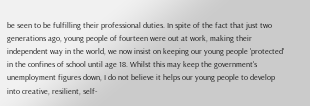be seen to be fulfilling their professional duties. In spite of the fact that just two generations ago, young people of fourteen were out at work, making their independent way in the world, we now insist on keeping our young people 'protected' in the confines of school until age 18. Whilst this may keep the government's unemployment figures down, I do not believe it helps our young people to develop into creative, resilient, self-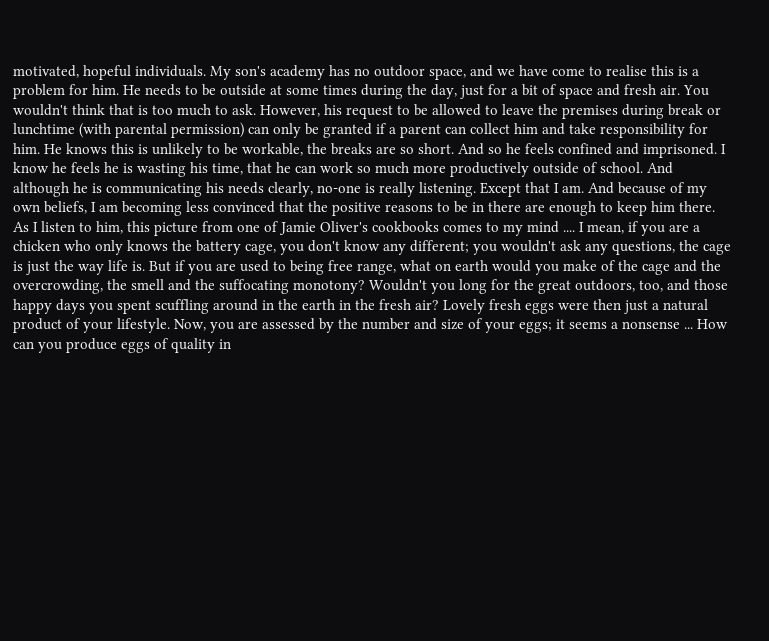motivated, hopeful individuals. My son's academy has no outdoor space, and we have come to realise this is a problem for him. He needs to be outside at some times during the day, just for a bit of space and fresh air. You wouldn't think that is too much to ask. However, his request to be allowed to leave the premises during break or lunchtime (with parental permission) can only be granted if a parent can collect him and take responsibility for him. He knows this is unlikely to be workable, the breaks are so short. And so he feels confined and imprisoned. I know he feels he is wasting his time, that he can work so much more productively outside of school. And although he is communicating his needs clearly, no-one is really listening. Except that I am. And because of my own beliefs, I am becoming less convinced that the positive reasons to be in there are enough to keep him there. As I listen to him, this picture from one of Jamie Oliver's cookbooks comes to my mind .... I mean, if you are a chicken who only knows the battery cage, you don't know any different; you wouldn't ask any questions, the cage is just the way life is. But if you are used to being free range, what on earth would you make of the cage and the overcrowding, the smell and the suffocating monotony? Wouldn't you long for the great outdoors, too, and those happy days you spent scuffling around in the earth in the fresh air? Lovely fresh eggs were then just a natural product of your lifestyle. Now, you are assessed by the number and size of your eggs; it seems a nonsense ... How can you produce eggs of quality in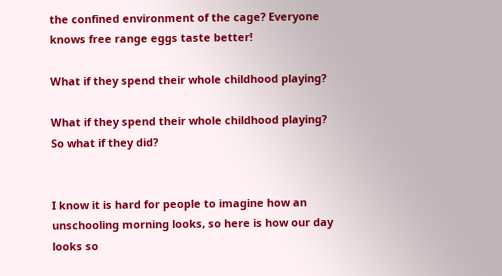the confined environment of the cage? Everyone knows free range eggs taste better!

What if they spend their whole childhood playing?

What if they spend their whole childhood playing?
So what if they did?


I know it is hard for people to imagine how an unschooling morning looks, so here is how our day looks so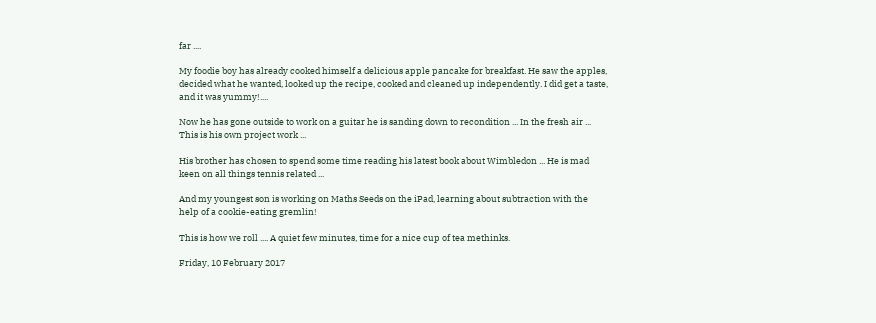far ....

My foodie boy has already cooked himself a delicious apple pancake for breakfast. He saw the apples, decided what he wanted, looked up the recipe, cooked and cleaned up independently. I did get a taste, and it was yummy!....

Now he has gone outside to work on a guitar he is sanding down to recondition ... In the fresh air ... This is his own project work ...

His brother has chosen to spend some time reading his latest book about Wimbledon ... He is mad keen on all things tennis related ...

And my youngest son is working on Maths Seeds on the iPad, learning about subtraction with the help of a cookie-eating gremlin!

This is how we roll .... A quiet few minutes, time for a nice cup of tea methinks.

Friday, 10 February 2017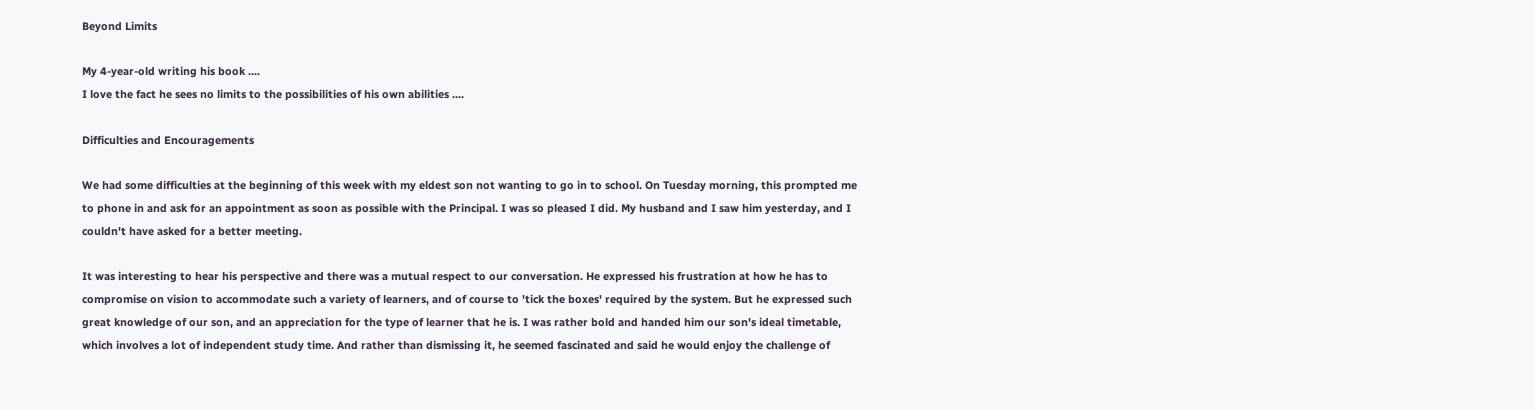Beyond Limits

My 4-year-old writing his book ....
I love the fact he sees no limits to the possibilities of his own abilities ....

Difficulties and Encouragements

We had some difficulties at the beginning of this week with my eldest son not wanting to go in to school. On Tuesday morning, this prompted me to phone in and ask for an appointment as soon as possible with the Principal. I was so pleased I did. My husband and I saw him yesterday, and I couldn't have asked for a better meeting.

It was interesting to hear his perspective and there was a mutual respect to our conversation. He expressed his frustration at how he has to compromise on vision to accommodate such a variety of learners, and of course to 'tick the boxes' required by the system. But he expressed such great knowledge of our son, and an appreciation for the type of learner that he is. I was rather bold and handed him our son's ideal timetable, which involves a lot of independent study time. And rather than dismissing it, he seemed fascinated and said he would enjoy the challenge of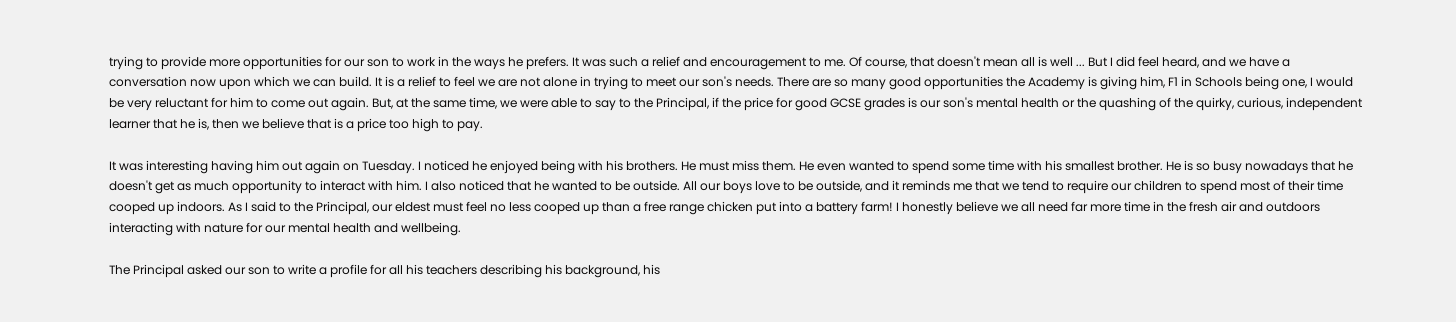trying to provide more opportunities for our son to work in the ways he prefers. It was such a relief and encouragement to me. Of course, that doesn't mean all is well ... But I did feel heard, and we have a conversation now upon which we can build. It is a relief to feel we are not alone in trying to meet our son's needs. There are so many good opportunities the Academy is giving him, F1 in Schools being one, I would be very reluctant for him to come out again. But, at the same time, we were able to say to the Principal, if the price for good GCSE grades is our son's mental health or the quashing of the quirky, curious, independent learner that he is, then we believe that is a price too high to pay.

It was interesting having him out again on Tuesday. I noticed he enjoyed being with his brothers. He must miss them. He even wanted to spend some time with his smallest brother. He is so busy nowadays that he doesn't get as much opportunity to interact with him. I also noticed that he wanted to be outside. All our boys love to be outside, and it reminds me that we tend to require our children to spend most of their time cooped up indoors. As I said to the Principal, our eldest must feel no less cooped up than a free range chicken put into a battery farm! I honestly believe we all need far more time in the fresh air and outdoors interacting with nature for our mental health and wellbeing.

The Principal asked our son to write a profile for all his teachers describing his background, his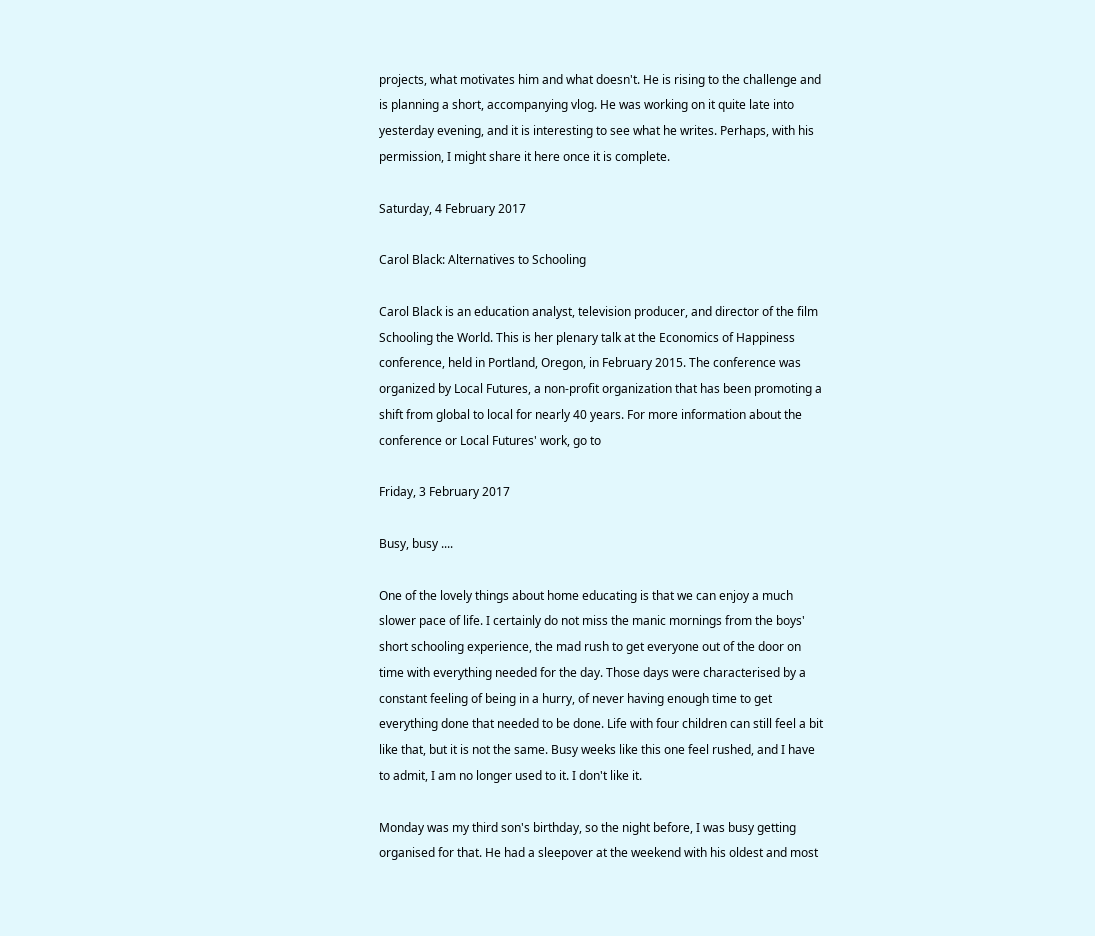projects, what motivates him and what doesn't. He is rising to the challenge and is planning a short, accompanying vlog. He was working on it quite late into yesterday evening, and it is interesting to see what he writes. Perhaps, with his permission, I might share it here once it is complete.

Saturday, 4 February 2017

Carol Black: Alternatives to Schooling

Carol Black is an education analyst, television producer, and director of the film Schooling the World. This is her plenary talk at the Economics of Happiness conference, held in Portland, Oregon, in February 2015. The conference was organized by Local Futures, a non-profit organization that has been promoting a shift from global to local for nearly 40 years. For more information about the conference or Local Futures' work, go to

Friday, 3 February 2017

Busy, busy ....

One of the lovely things about home educating is that we can enjoy a much slower pace of life. I certainly do not miss the manic mornings from the boys' short schooling experience, the mad rush to get everyone out of the door on time with everything needed for the day. Those days were characterised by a constant feeling of being in a hurry, of never having enough time to get everything done that needed to be done. Life with four children can still feel a bit like that, but it is not the same. Busy weeks like this one feel rushed, and I have to admit, I am no longer used to it. I don't like it.

Monday was my third son's birthday, so the night before, I was busy getting organised for that. He had a sleepover at the weekend with his oldest and most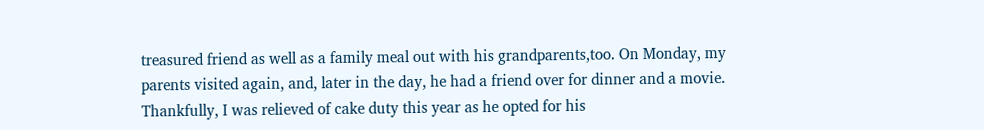treasured friend as well as a family meal out with his grandparents,too. On Monday, my parents visited again, and, later in the day, he had a friend over for dinner and a movie. Thankfully, I was relieved of cake duty this year as he opted for his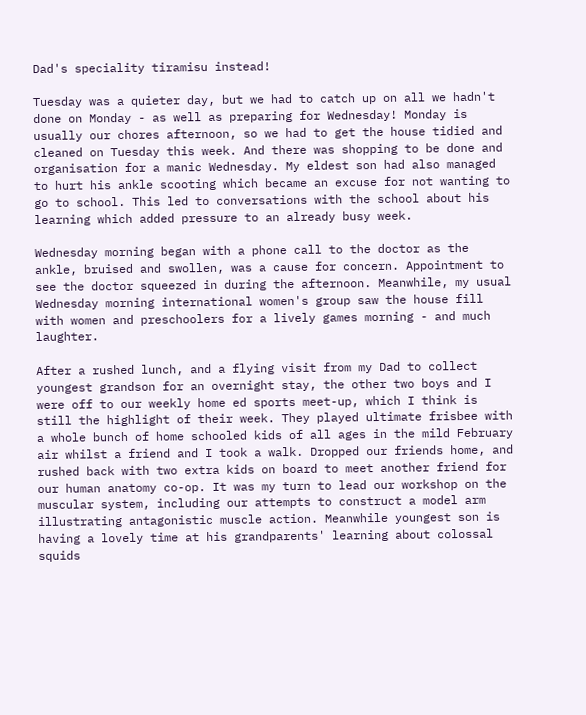Dad's speciality tiramisu instead!

Tuesday was a quieter day, but we had to catch up on all we hadn't done on Monday - as well as preparing for Wednesday! Monday is usually our chores afternoon, so we had to get the house tidied and cleaned on Tuesday this week. And there was shopping to be done and organisation for a manic Wednesday. My eldest son had also managed to hurt his ankle scooting which became an excuse for not wanting to go to school. This led to conversations with the school about his learning which added pressure to an already busy week.

Wednesday morning began with a phone call to the doctor as the ankle, bruised and swollen, was a cause for concern. Appointment to see the doctor squeezed in during the afternoon. Meanwhile, my usual Wednesday morning international women's group saw the house fill with women and preschoolers for a lively games morning - and much laughter.

After a rushed lunch, and a flying visit from my Dad to collect youngest grandson for an overnight stay, the other two boys and I were off to our weekly home ed sports meet-up, which I think is still the highlight of their week. They played ultimate frisbee with a whole bunch of home schooled kids of all ages in the mild February air whilst a friend and I took a walk. Dropped our friends home, and rushed back with two extra kids on board to meet another friend for our human anatomy co-op. It was my turn to lead our workshop on the muscular system, including our attempts to construct a model arm illustrating antagonistic muscle action. Meanwhile youngest son is having a lovely time at his grandparents' learning about colossal squids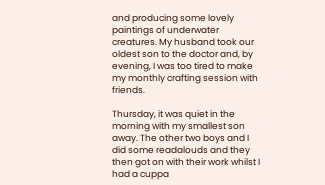and producing some lovely paintings of underwater creatures. My husband took our oldest son to the doctor and, by evening, I was too tired to make my monthly crafting session with friends.

Thursday, it was quiet in the morning with my smallest son away. The other two boys and I did some readalouds and they then got on with their work whilst I had a cuppa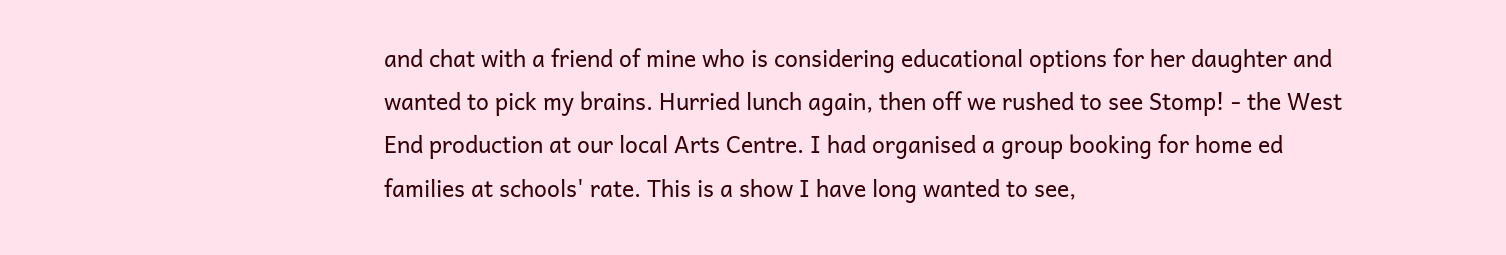and chat with a friend of mine who is considering educational options for her daughter and wanted to pick my brains. Hurried lunch again, then off we rushed to see Stomp! - the West End production at our local Arts Centre. I had organised a group booking for home ed families at schools' rate. This is a show I have long wanted to see,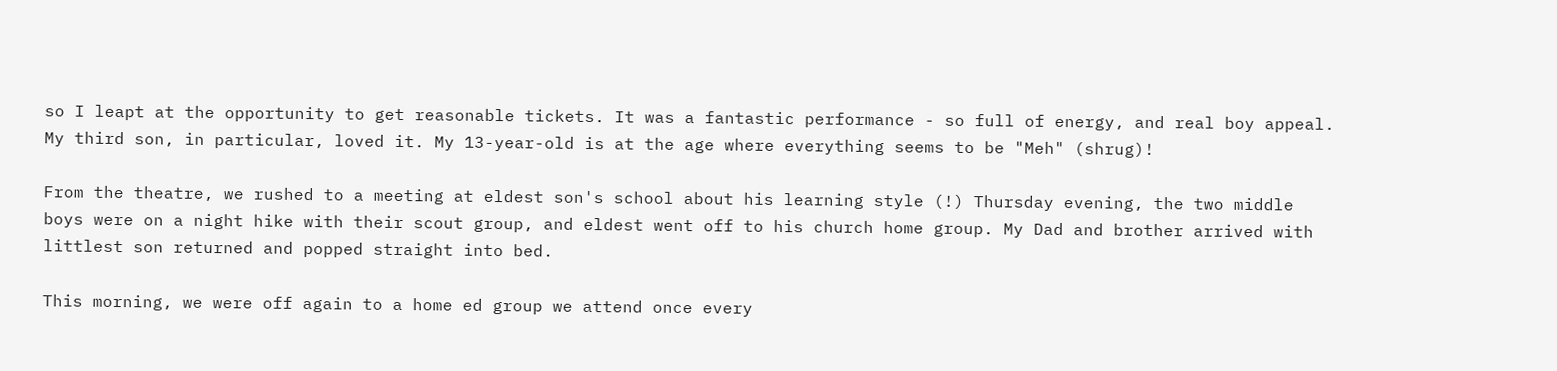so I leapt at the opportunity to get reasonable tickets. It was a fantastic performance - so full of energy, and real boy appeal. My third son, in particular, loved it. My 13-year-old is at the age where everything seems to be "Meh" (shrug)!

From the theatre, we rushed to a meeting at eldest son's school about his learning style (!) Thursday evening, the two middle boys were on a night hike with their scout group, and eldest went off to his church home group. My Dad and brother arrived with littlest son returned and popped straight into bed.

This morning, we were off again to a home ed group we attend once every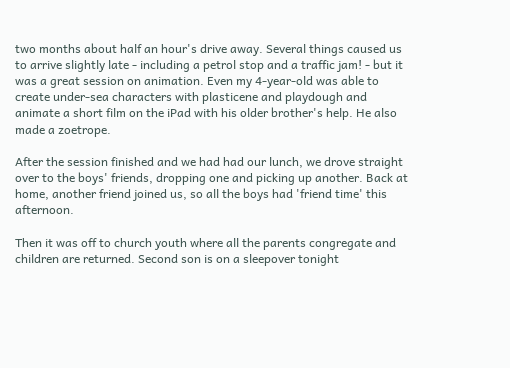two months about half an hour's drive away. Several things caused us to arrive slightly late - including a petrol stop and a traffic jam! - but it was a great session on animation. Even my 4-year-old was able to create under-sea characters with plasticene and playdough and animate a short film on the iPad with his older brother's help. He also made a zoetrope.

After the session finished and we had had our lunch, we drove straight over to the boys' friends, dropping one and picking up another. Back at home, another friend joined us, so all the boys had 'friend time' this afternoon.

Then it was off to church youth where all the parents congregate and children are returned. Second son is on a sleepover tonight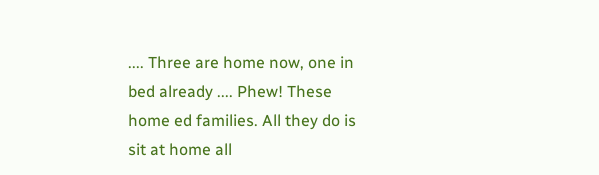.... Three are home now, one in bed already .... Phew! These home ed families. All they do is sit at home all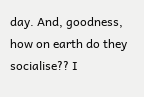day. And, goodness, how on earth do they socialise?? I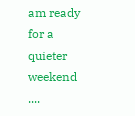am ready for a quieter weekend ....